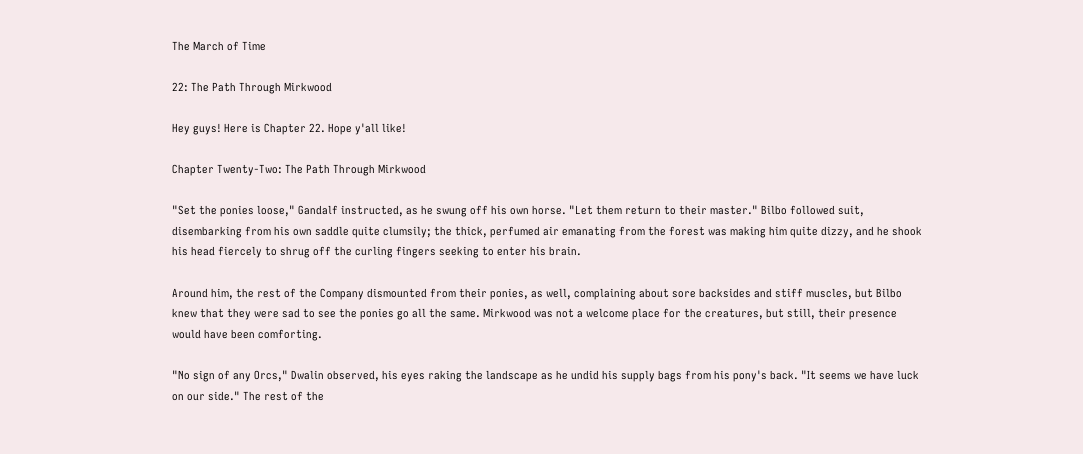The March of Time

22: The Path Through Mirkwood

Hey guys! Here is Chapter 22. Hope y'all like!

Chapter Twenty-Two: The Path Through Mirkwood

"Set the ponies loose," Gandalf instructed, as he swung off his own horse. "Let them return to their master." Bilbo followed suit, disembarking from his own saddle quite clumsily; the thick, perfumed air emanating from the forest was making him quite dizzy, and he shook his head fiercely to shrug off the curling fingers seeking to enter his brain.

Around him, the rest of the Company dismounted from their ponies, as well, complaining about sore backsides and stiff muscles, but Bilbo knew that they were sad to see the ponies go all the same. Mirkwood was not a welcome place for the creatures, but still, their presence would have been comforting.

"No sign of any Orcs," Dwalin observed, his eyes raking the landscape as he undid his supply bags from his pony's back. "It seems we have luck on our side." The rest of the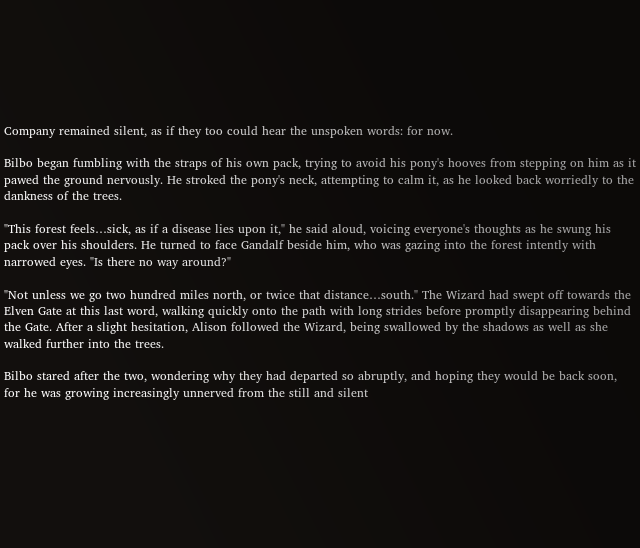Company remained silent, as if they too could hear the unspoken words: for now.

Bilbo began fumbling with the straps of his own pack, trying to avoid his pony's hooves from stepping on him as it pawed the ground nervously. He stroked the pony's neck, attempting to calm it, as he looked back worriedly to the dankness of the trees.

"This forest feels…sick, as if a disease lies upon it," he said aloud, voicing everyone's thoughts as he swung his pack over his shoulders. He turned to face Gandalf beside him, who was gazing into the forest intently with narrowed eyes. "Is there no way around?"

"Not unless we go two hundred miles north, or twice that distance…south." The Wizard had swept off towards the Elven Gate at this last word, walking quickly onto the path with long strides before promptly disappearing behind the Gate. After a slight hesitation, Alison followed the Wizard, being swallowed by the shadows as well as she walked further into the trees.

Bilbo stared after the two, wondering why they had departed so abruptly, and hoping they would be back soon, for he was growing increasingly unnerved from the still and silent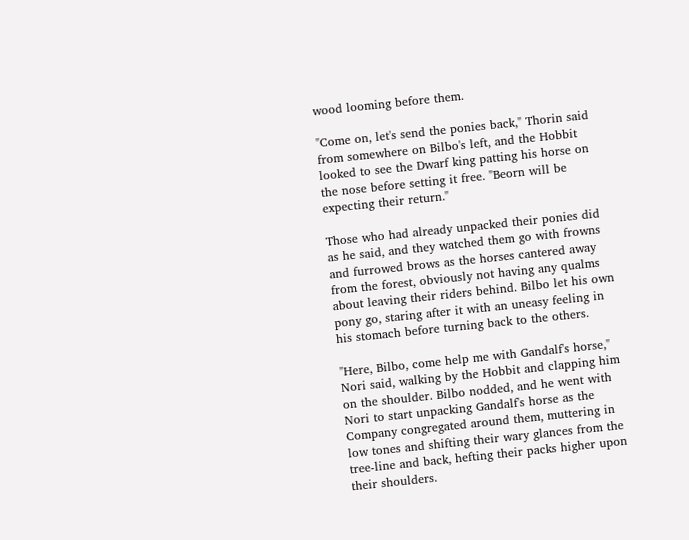wood looming before them.

"Come on, let's send the ponies back," Thorin said from somewhere on Bilbo's left, and the Hobbit looked to see the Dwarf king patting his horse on the nose before setting it free. "Beorn will be expecting their return."

Those who had already unpacked their ponies did as he said, and they watched them go with frowns and furrowed brows as the horses cantered away from the forest, obviously not having any qualms about leaving their riders behind. Bilbo let his own pony go, staring after it with an uneasy feeling in his stomach before turning back to the others.

"Here, Bilbo, come help me with Gandalf's horse," Nori said, walking by the Hobbit and clapping him on the shoulder. Bilbo nodded, and he went with Nori to start unpacking Gandalf's horse as the Company congregated around them, muttering in low tones and shifting their wary glances from the tree-line and back, hefting their packs higher upon their shoulders.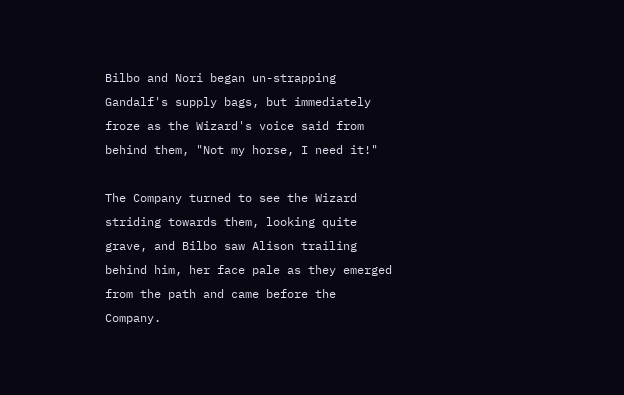Bilbo and Nori began un-strapping Gandalf's supply bags, but immediately froze as the Wizard's voice said from behind them, "Not my horse, I need it!"

The Company turned to see the Wizard striding towards them, looking quite grave, and Bilbo saw Alison trailing behind him, her face pale as they emerged from the path and came before the Company.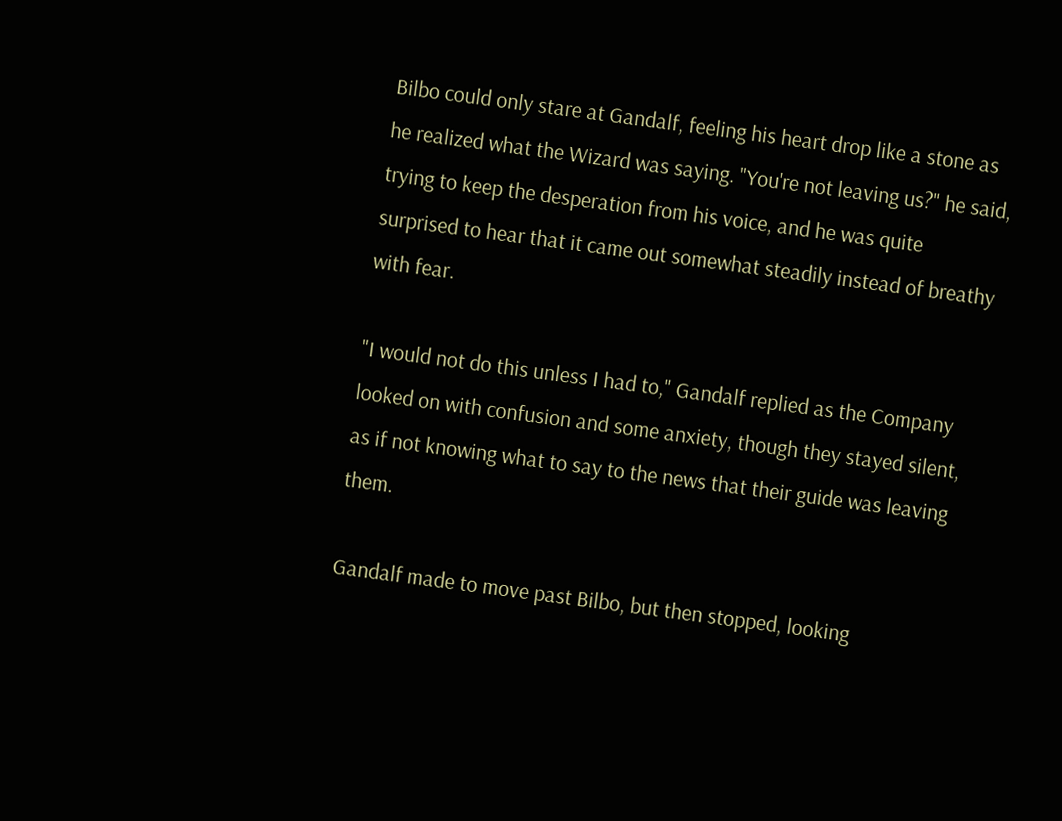Bilbo could only stare at Gandalf, feeling his heart drop like a stone as he realized what the Wizard was saying. "You're not leaving us?" he said, trying to keep the desperation from his voice, and he was quite surprised to hear that it came out somewhat steadily instead of breathy with fear.

"I would not do this unless I had to," Gandalf replied as the Company looked on with confusion and some anxiety, though they stayed silent, as if not knowing what to say to the news that their guide was leaving them.

Gandalf made to move past Bilbo, but then stopped, looking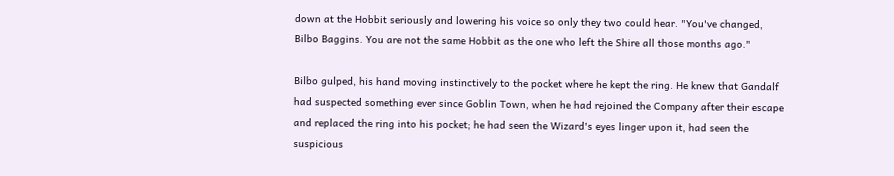down at the Hobbit seriously and lowering his voice so only they two could hear. "You've changed, Bilbo Baggins. You are not the same Hobbit as the one who left the Shire all those months ago."

Bilbo gulped, his hand moving instinctively to the pocket where he kept the ring. He knew that Gandalf had suspected something ever since Goblin Town, when he had rejoined the Company after their escape and replaced the ring into his pocket; he had seen the Wizard's eyes linger upon it, had seen the suspicious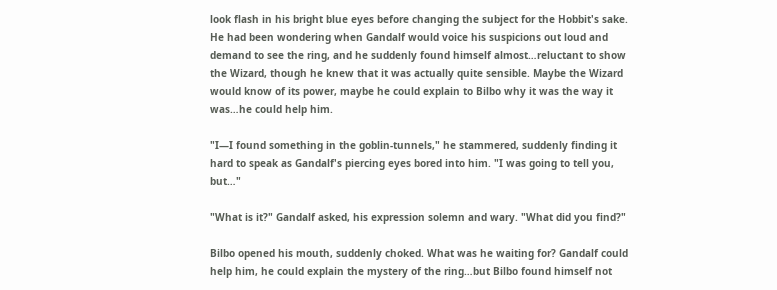look flash in his bright blue eyes before changing the subject for the Hobbit's sake. He had been wondering when Gandalf would voice his suspicions out loud and demand to see the ring, and he suddenly found himself almost…reluctant to show the Wizard, though he knew that it was actually quite sensible. Maybe the Wizard would know of its power, maybe he could explain to Bilbo why it was the way it was…he could help him.

"I—I found something in the goblin-tunnels," he stammered, suddenly finding it hard to speak as Gandalf's piercing eyes bored into him. "I was going to tell you, but…"

"What is it?" Gandalf asked, his expression solemn and wary. "What did you find?"

Bilbo opened his mouth, suddenly choked. What was he waiting for? Gandalf could help him, he could explain the mystery of the ring…but Bilbo found himself not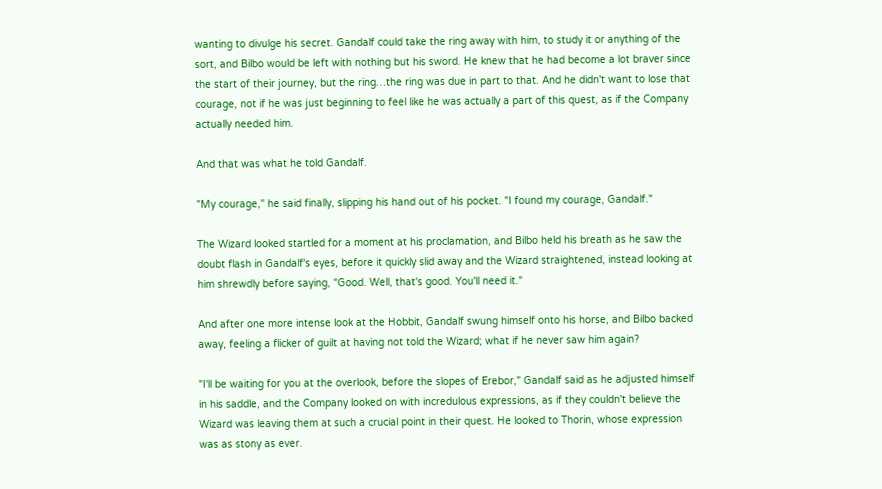wanting to divulge his secret. Gandalf could take the ring away with him, to study it or anything of the sort, and Bilbo would be left with nothing but his sword. He knew that he had become a lot braver since the start of their journey, but the ring…the ring was due in part to that. And he didn't want to lose that courage, not if he was just beginning to feel like he was actually a part of this quest, as if the Company actually needed him.

And that was what he told Gandalf.

"My courage," he said finally, slipping his hand out of his pocket. "I found my courage, Gandalf."

The Wizard looked startled for a moment at his proclamation, and Bilbo held his breath as he saw the doubt flash in Gandalf's eyes, before it quickly slid away and the Wizard straightened, instead looking at him shrewdly before saying, "Good. Well, that's good. You'll need it."

And after one more intense look at the Hobbit, Gandalf swung himself onto his horse, and Bilbo backed away, feeling a flicker of guilt at having not told the Wizard; what if he never saw him again?

"I'll be waiting for you at the overlook, before the slopes of Erebor," Gandalf said as he adjusted himself in his saddle, and the Company looked on with incredulous expressions, as if they couldn't believe the Wizard was leaving them at such a crucial point in their quest. He looked to Thorin, whose expression was as stony as ever.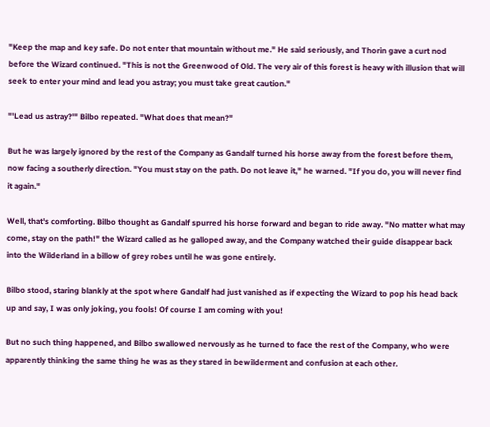"Keep the map and key safe. Do not enter that mountain without me." He said seriously, and Thorin gave a curt nod before the Wizard continued. "This is not the Greenwood of Old. The very air of this forest is heavy with illusion that will seek to enter your mind and lead you astray; you must take great caution."

"'Lead us astray?'" Bilbo repeated. "What does that mean?"

But he was largely ignored by the rest of the Company as Gandalf turned his horse away from the forest before them, now facing a southerly direction. "You must stay on the path. Do not leave it," he warned. "If you do, you will never find it again."

Well, that's comforting. Bilbo thought as Gandalf spurred his horse forward and began to ride away. "No matter what may come, stay on the path!" the Wizard called as he galloped away, and the Company watched their guide disappear back into the Wilderland in a billow of grey robes until he was gone entirely.

Bilbo stood, staring blankly at the spot where Gandalf had just vanished as if expecting the Wizard to pop his head back up and say, I was only joking, you fools! Of course I am coming with you!

But no such thing happened, and Bilbo swallowed nervously as he turned to face the rest of the Company, who were apparently thinking the same thing he was as they stared in bewilderment and confusion at each other.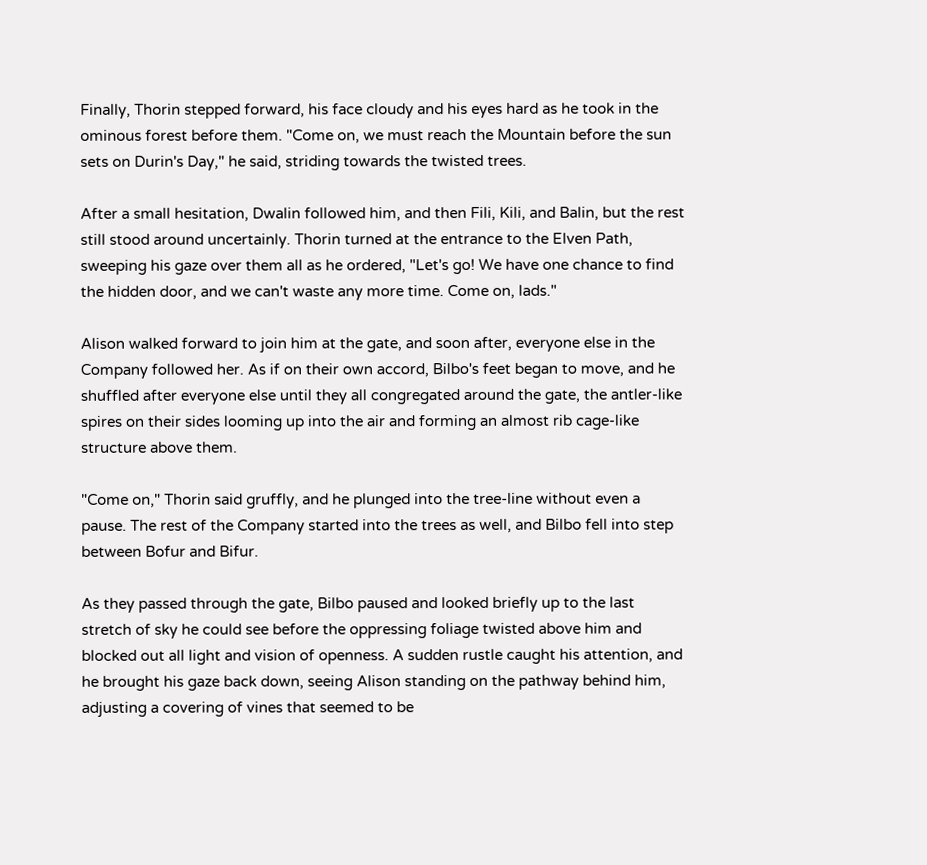Finally, Thorin stepped forward, his face cloudy and his eyes hard as he took in the ominous forest before them. "Come on, we must reach the Mountain before the sun sets on Durin's Day," he said, striding towards the twisted trees.

After a small hesitation, Dwalin followed him, and then Fili, Kili, and Balin, but the rest still stood around uncertainly. Thorin turned at the entrance to the Elven Path, sweeping his gaze over them all as he ordered, "Let's go! We have one chance to find the hidden door, and we can't waste any more time. Come on, lads."

Alison walked forward to join him at the gate, and soon after, everyone else in the Company followed her. As if on their own accord, Bilbo's feet began to move, and he shuffled after everyone else until they all congregated around the gate, the antler-like spires on their sides looming up into the air and forming an almost rib cage-like structure above them.

"Come on," Thorin said gruffly, and he plunged into the tree-line without even a pause. The rest of the Company started into the trees as well, and Bilbo fell into step between Bofur and Bifur.

As they passed through the gate, Bilbo paused and looked briefly up to the last stretch of sky he could see before the oppressing foliage twisted above him and blocked out all light and vision of openness. A sudden rustle caught his attention, and he brought his gaze back down, seeing Alison standing on the pathway behind him, adjusting a covering of vines that seemed to be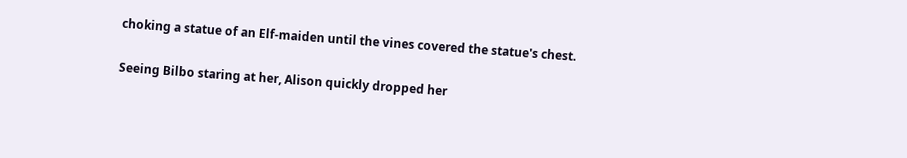choking a statue of an Elf-maiden until the vines covered the statue's chest.

Seeing Bilbo staring at her, Alison quickly dropped her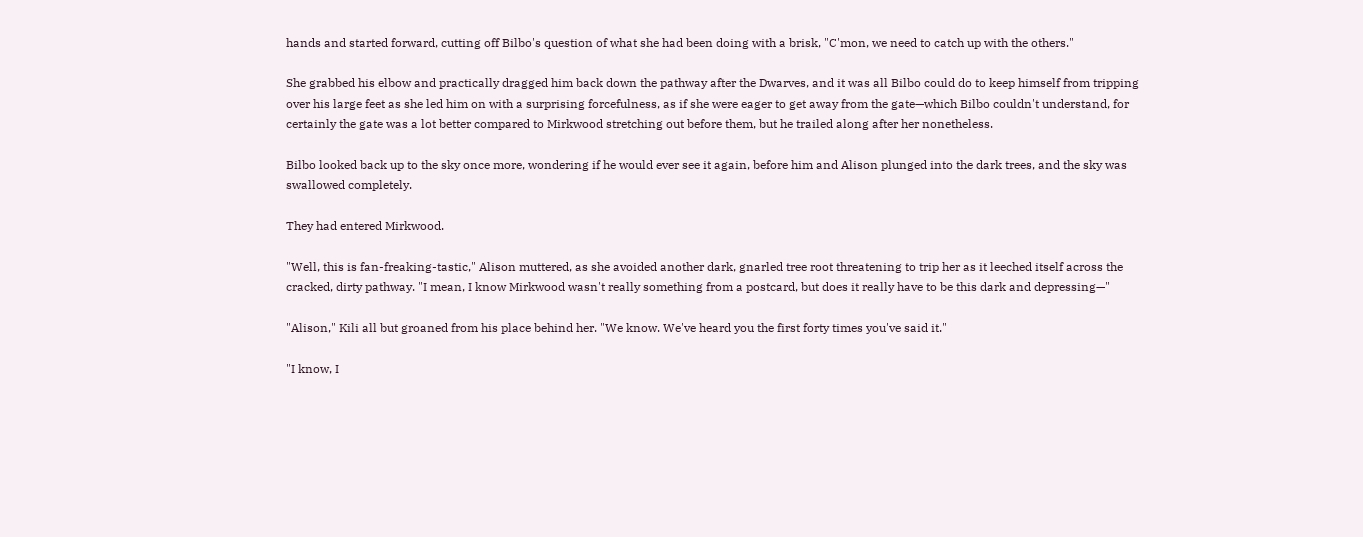hands and started forward, cutting off Bilbo's question of what she had been doing with a brisk, "C'mon, we need to catch up with the others."

She grabbed his elbow and practically dragged him back down the pathway after the Dwarves, and it was all Bilbo could do to keep himself from tripping over his large feet as she led him on with a surprising forcefulness, as if she were eager to get away from the gate—which Bilbo couldn't understand, for certainly the gate was a lot better compared to Mirkwood stretching out before them, but he trailed along after her nonetheless.

Bilbo looked back up to the sky once more, wondering if he would ever see it again, before him and Alison plunged into the dark trees, and the sky was swallowed completely.

They had entered Mirkwood.

"Well, this is fan-freaking-tastic," Alison muttered, as she avoided another dark, gnarled tree root threatening to trip her as it leeched itself across the cracked, dirty pathway. "I mean, I know Mirkwood wasn't really something from a postcard, but does it really have to be this dark and depressing—"

"Alison," Kili all but groaned from his place behind her. "We know. We've heard you the first forty times you've said it."

"I know, I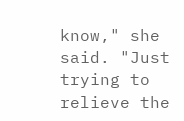know," she said. "Just trying to relieve the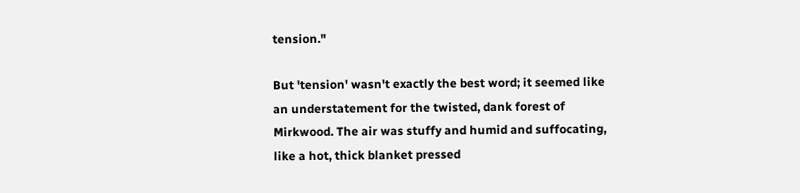tension."

But 'tension' wasn't exactly the best word; it seemed like an understatement for the twisted, dank forest of Mirkwood. The air was stuffy and humid and suffocating, like a hot, thick blanket pressed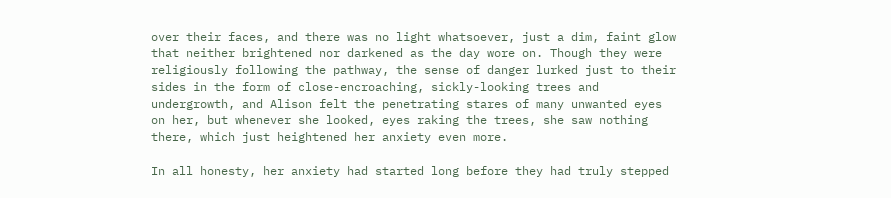over their faces, and there was no light whatsoever, just a dim, faint glow that neither brightened nor darkened as the day wore on. Though they were religiously following the pathway, the sense of danger lurked just to their sides in the form of close-encroaching, sickly-looking trees and undergrowth, and Alison felt the penetrating stares of many unwanted eyes on her, but whenever she looked, eyes raking the trees, she saw nothing there, which just heightened her anxiety even more.

In all honesty, her anxiety had started long before they had truly stepped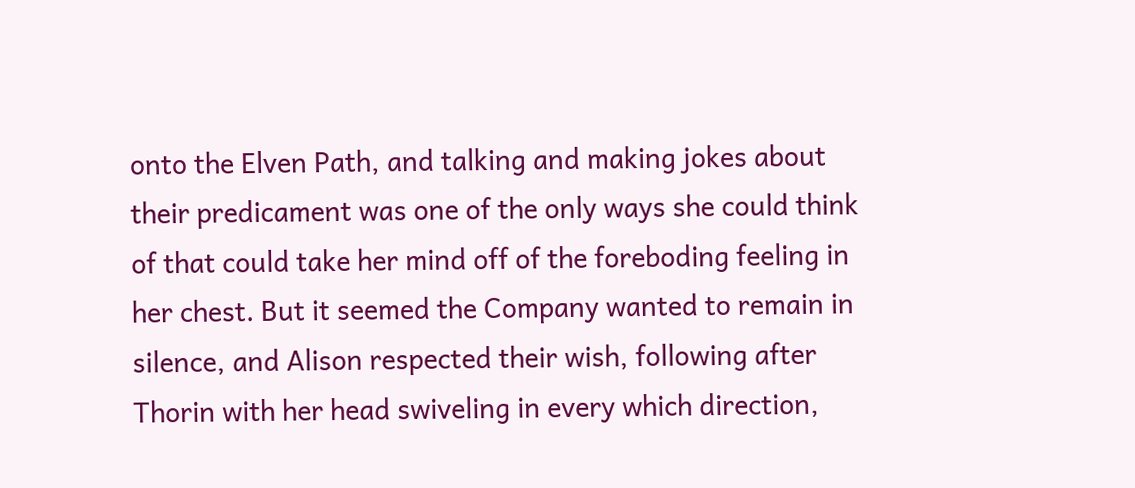onto the Elven Path, and talking and making jokes about their predicament was one of the only ways she could think of that could take her mind off of the foreboding feeling in her chest. But it seemed the Company wanted to remain in silence, and Alison respected their wish, following after Thorin with her head swiveling in every which direction,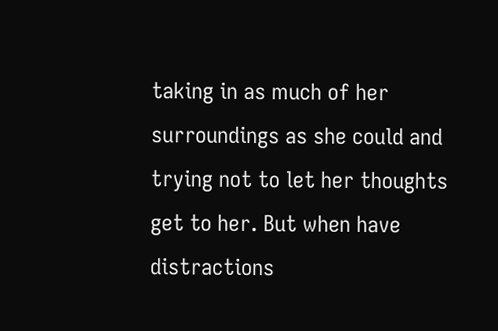taking in as much of her surroundings as she could and trying not to let her thoughts get to her. But when have distractions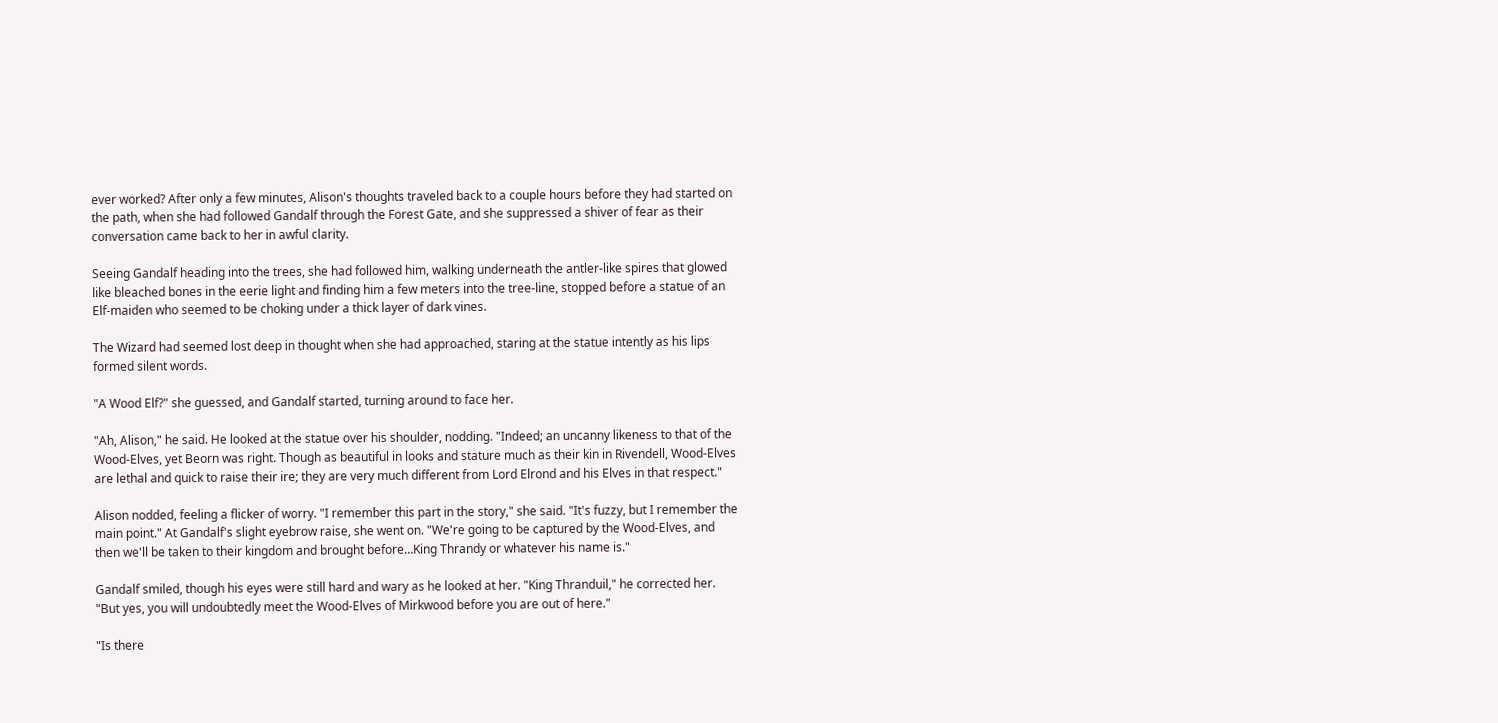ever worked? After only a few minutes, Alison's thoughts traveled back to a couple hours before they had started on the path, when she had followed Gandalf through the Forest Gate, and she suppressed a shiver of fear as their conversation came back to her in awful clarity.

Seeing Gandalf heading into the trees, she had followed him, walking underneath the antler-like spires that glowed like bleached bones in the eerie light and finding him a few meters into the tree-line, stopped before a statue of an Elf-maiden who seemed to be choking under a thick layer of dark vines.

The Wizard had seemed lost deep in thought when she had approached, staring at the statue intently as his lips formed silent words.

"A Wood Elf?" she guessed, and Gandalf started, turning around to face her.

"Ah, Alison," he said. He looked at the statue over his shoulder, nodding. "Indeed; an uncanny likeness to that of the Wood-Elves, yet Beorn was right. Though as beautiful in looks and stature much as their kin in Rivendell, Wood-Elves are lethal and quick to raise their ire; they are very much different from Lord Elrond and his Elves in that respect."

Alison nodded, feeling a flicker of worry. "I remember this part in the story," she said. "It's fuzzy, but I remember the main point." At Gandalf's slight eyebrow raise, she went on. "We're going to be captured by the Wood-Elves, and then we'll be taken to their kingdom and brought before…King Thrandy or whatever his name is."

Gandalf smiled, though his eyes were still hard and wary as he looked at her. "King Thranduil," he corrected her. "But yes, you will undoubtedly meet the Wood-Elves of Mirkwood before you are out of here."

"Is there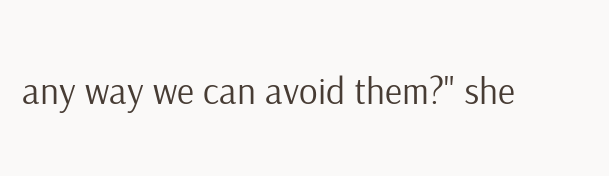any way we can avoid them?" she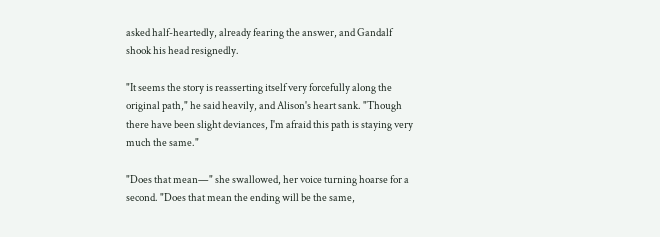asked half-heartedly, already fearing the answer, and Gandalf shook his head resignedly.

"It seems the story is reasserting itself very forcefully along the original path," he said heavily, and Alison's heart sank. "Though there have been slight deviances, I'm afraid this path is staying very much the same."

"Does that mean—" she swallowed, her voice turning hoarse for a second. "Does that mean the ending will be the same,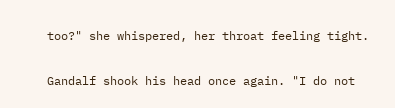too?" she whispered, her throat feeling tight.

Gandalf shook his head once again. "I do not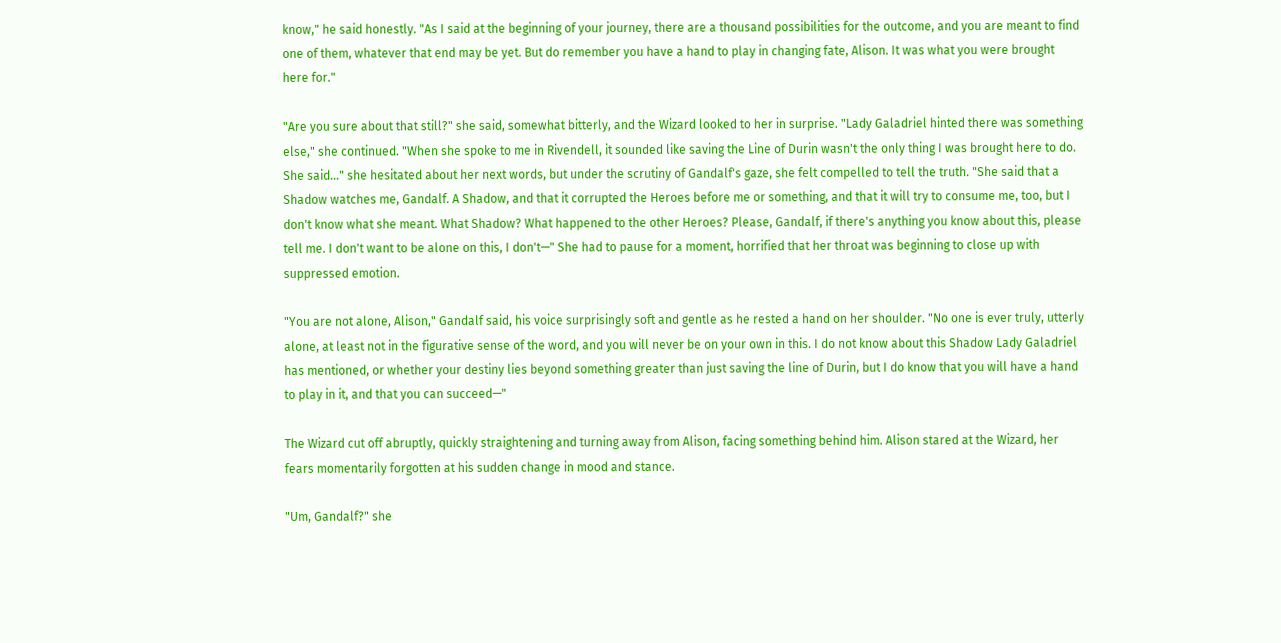know," he said honestly. "As I said at the beginning of your journey, there are a thousand possibilities for the outcome, and you are meant to find one of them, whatever that end may be yet. But do remember you have a hand to play in changing fate, Alison. It was what you were brought here for."

"Are you sure about that still?" she said, somewhat bitterly, and the Wizard looked to her in surprise. "Lady Galadriel hinted there was something else," she continued. "When she spoke to me in Rivendell, it sounded like saving the Line of Durin wasn't the only thing I was brought here to do. She said…" she hesitated about her next words, but under the scrutiny of Gandalf's gaze, she felt compelled to tell the truth. "She said that a Shadow watches me, Gandalf. A Shadow, and that it corrupted the Heroes before me or something, and that it will try to consume me, too, but I don't know what she meant. What Shadow? What happened to the other Heroes? Please, Gandalf, if there's anything you know about this, please tell me. I don't want to be alone on this, I don't—" She had to pause for a moment, horrified that her throat was beginning to close up with suppressed emotion.

"You are not alone, Alison," Gandalf said, his voice surprisingly soft and gentle as he rested a hand on her shoulder. "No one is ever truly, utterly alone, at least not in the figurative sense of the word, and you will never be on your own in this. I do not know about this Shadow Lady Galadriel has mentioned, or whether your destiny lies beyond something greater than just saving the line of Durin, but I do know that you will have a hand to play in it, and that you can succeed—"

The Wizard cut off abruptly, quickly straightening and turning away from Alison, facing something behind him. Alison stared at the Wizard, her fears momentarily forgotten at his sudden change in mood and stance.

"Um, Gandalf?" she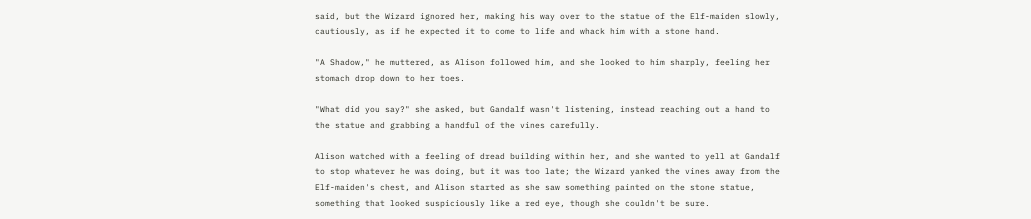said, but the Wizard ignored her, making his way over to the statue of the Elf-maiden slowly, cautiously, as if he expected it to come to life and whack him with a stone hand.

"A Shadow," he muttered, as Alison followed him, and she looked to him sharply, feeling her stomach drop down to her toes.

"What did you say?" she asked, but Gandalf wasn't listening, instead reaching out a hand to the statue and grabbing a handful of the vines carefully.

Alison watched with a feeling of dread building within her, and she wanted to yell at Gandalf to stop whatever he was doing, but it was too late; the Wizard yanked the vines away from the Elf-maiden's chest, and Alison started as she saw something painted on the stone statue, something that looked suspiciously like a red eye, though she couldn't be sure.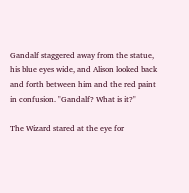Gandalf staggered away from the statue, his blue eyes wide, and Alison looked back and forth between him and the red paint in confusion. "Gandalf? What is it?"

The Wizard stared at the eye for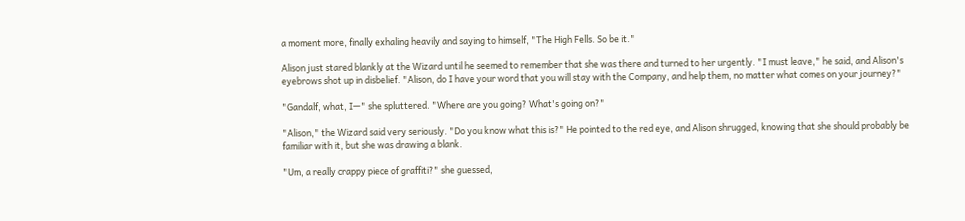a moment more, finally exhaling heavily and saying to himself, "The High Fells. So be it."

Alison just stared blankly at the Wizard until he seemed to remember that she was there and turned to her urgently. "I must leave," he said, and Alison's eyebrows shot up in disbelief. "Alison, do I have your word that you will stay with the Company, and help them, no matter what comes on your journey?"

"Gandalf, what, I—" she spluttered. "Where are you going? What's going on?"

"Alison," the Wizard said very seriously. "Do you know what this is?" He pointed to the red eye, and Alison shrugged, knowing that she should probably be familiar with it, but she was drawing a blank.

"Um, a really crappy piece of graffiti?" she guessed,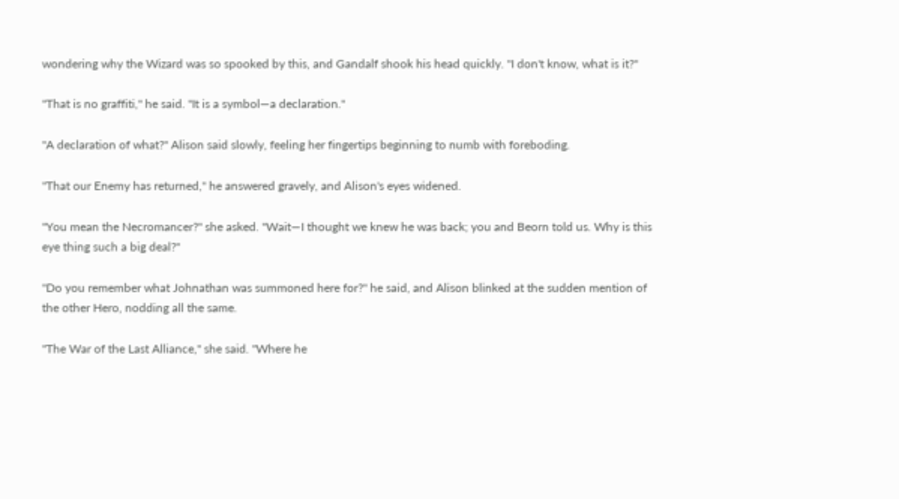wondering why the Wizard was so spooked by this, and Gandalf shook his head quickly. "I don't know, what is it?"

"That is no graffiti," he said. "It is a symbol—a declaration."

"A declaration of what?" Alison said slowly, feeling her fingertips beginning to numb with foreboding.

"That our Enemy has returned," he answered gravely, and Alison's eyes widened.

"You mean the Necromancer?" she asked. "Wait—I thought we knew he was back; you and Beorn told us. Why is this eye thing such a big deal?"

"Do you remember what Johnathan was summoned here for?" he said, and Alison blinked at the sudden mention of the other Hero, nodding all the same.

"The War of the Last Alliance," she said. "Where he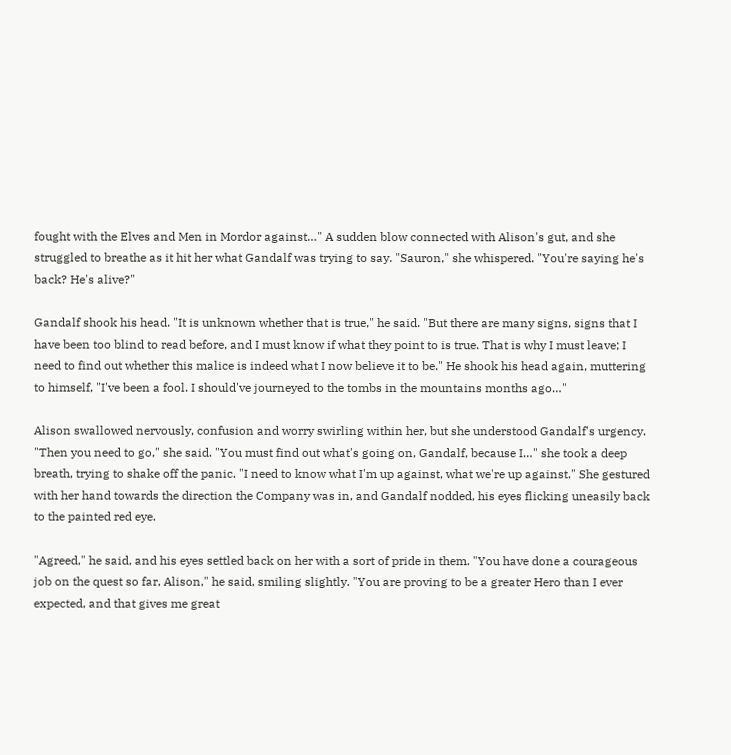fought with the Elves and Men in Mordor against…" A sudden blow connected with Alison's gut, and she struggled to breathe as it hit her what Gandalf was trying to say. "Sauron," she whispered. "You're saying he's back? He's alive?"

Gandalf shook his head. "It is unknown whether that is true," he said. "But there are many signs, signs that I have been too blind to read before, and I must know if what they point to is true. That is why I must leave; I need to find out whether this malice is indeed what I now believe it to be." He shook his head again, muttering to himself, "I've been a fool. I should've journeyed to the tombs in the mountains months ago…"

Alison swallowed nervously, confusion and worry swirling within her, but she understood Gandalf's urgency. "Then you need to go," she said. "You must find out what's going on, Gandalf, because I…" she took a deep breath, trying to shake off the panic. "I need to know what I'm up against, what we're up against." She gestured with her hand towards the direction the Company was in, and Gandalf nodded, his eyes flicking uneasily back to the painted red eye.

"Agreed," he said, and his eyes settled back on her with a sort of pride in them. "You have done a courageous job on the quest so far, Alison," he said, smiling slightly. "You are proving to be a greater Hero than I ever expected, and that gives me great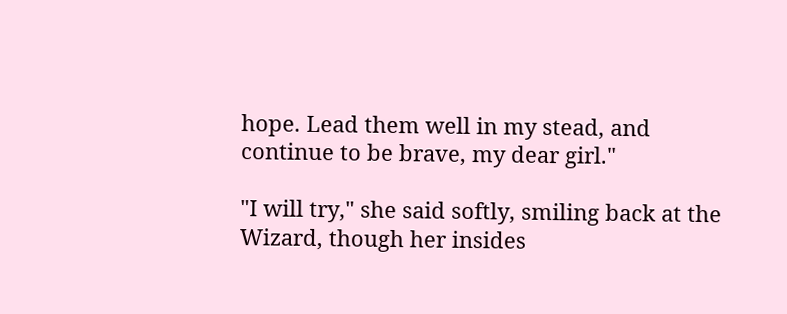hope. Lead them well in my stead, and continue to be brave, my dear girl."

"I will try," she said softly, smiling back at the Wizard, though her insides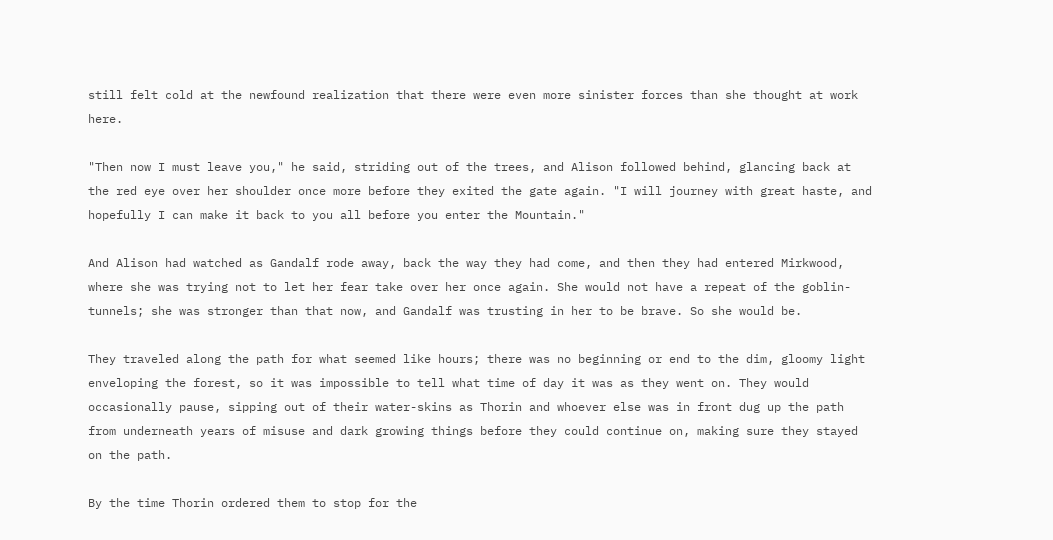still felt cold at the newfound realization that there were even more sinister forces than she thought at work here.

"Then now I must leave you," he said, striding out of the trees, and Alison followed behind, glancing back at the red eye over her shoulder once more before they exited the gate again. "I will journey with great haste, and hopefully I can make it back to you all before you enter the Mountain."

And Alison had watched as Gandalf rode away, back the way they had come, and then they had entered Mirkwood, where she was trying not to let her fear take over her once again. She would not have a repeat of the goblin-tunnels; she was stronger than that now, and Gandalf was trusting in her to be brave. So she would be.

They traveled along the path for what seemed like hours; there was no beginning or end to the dim, gloomy light enveloping the forest, so it was impossible to tell what time of day it was as they went on. They would occasionally pause, sipping out of their water-skins as Thorin and whoever else was in front dug up the path from underneath years of misuse and dark growing things before they could continue on, making sure they stayed on the path.

By the time Thorin ordered them to stop for the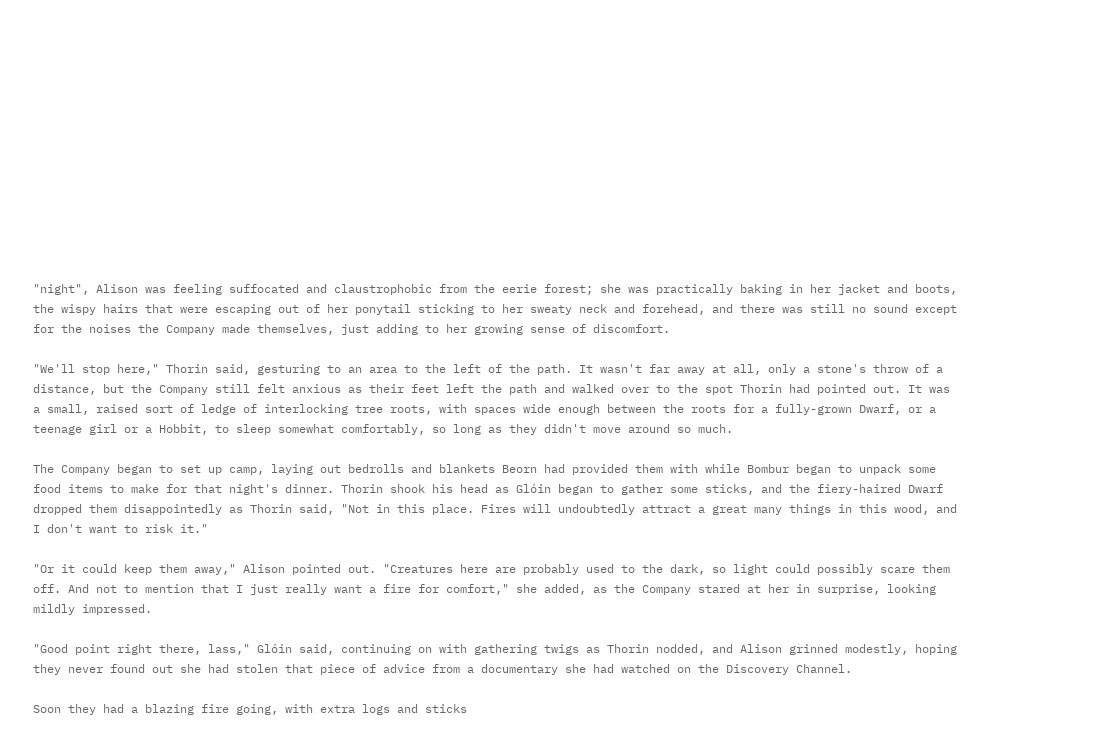"night", Alison was feeling suffocated and claustrophobic from the eerie forest; she was practically baking in her jacket and boots, the wispy hairs that were escaping out of her ponytail sticking to her sweaty neck and forehead, and there was still no sound except for the noises the Company made themselves, just adding to her growing sense of discomfort.

"We'll stop here," Thorin said, gesturing to an area to the left of the path. It wasn't far away at all, only a stone's throw of a distance, but the Company still felt anxious as their feet left the path and walked over to the spot Thorin had pointed out. It was a small, raised sort of ledge of interlocking tree roots, with spaces wide enough between the roots for a fully-grown Dwarf, or a teenage girl or a Hobbit, to sleep somewhat comfortably, so long as they didn't move around so much.

The Company began to set up camp, laying out bedrolls and blankets Beorn had provided them with while Bombur began to unpack some food items to make for that night's dinner. Thorin shook his head as Glóin began to gather some sticks, and the fiery-haired Dwarf dropped them disappointedly as Thorin said, "Not in this place. Fires will undoubtedly attract a great many things in this wood, and I don't want to risk it."

"Or it could keep them away," Alison pointed out. "Creatures here are probably used to the dark, so light could possibly scare them off. And not to mention that I just really want a fire for comfort," she added, as the Company stared at her in surprise, looking mildly impressed.

"Good point right there, lass," Glóin said, continuing on with gathering twigs as Thorin nodded, and Alison grinned modestly, hoping they never found out she had stolen that piece of advice from a documentary she had watched on the Discovery Channel.

Soon they had a blazing fire going, with extra logs and sticks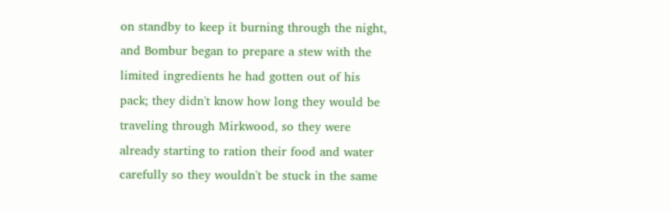on standby to keep it burning through the night, and Bombur began to prepare a stew with the limited ingredients he had gotten out of his pack; they didn't know how long they would be traveling through Mirkwood, so they were already starting to ration their food and water carefully so they wouldn't be stuck in the same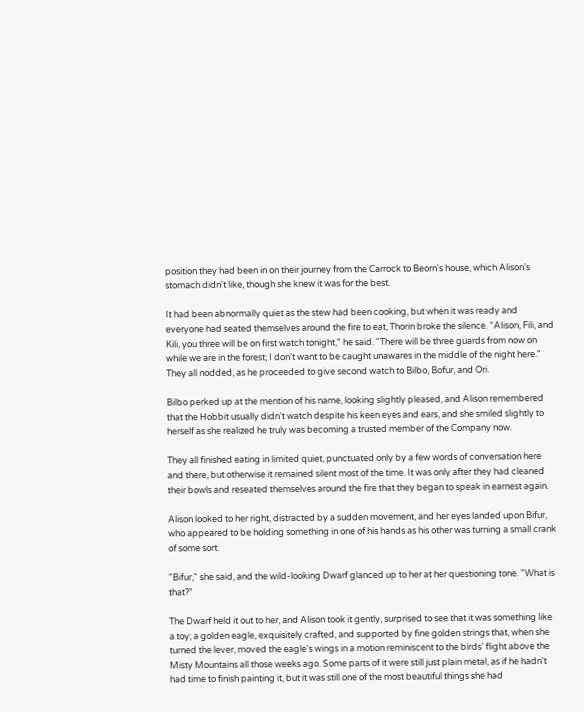position they had been in on their journey from the Carrock to Beorn's house, which Alison's stomach didn't like, though she knew it was for the best.

It had been abnormally quiet as the stew had been cooking, but when it was ready and everyone had seated themselves around the fire to eat, Thorin broke the silence. "Alison, Fili, and Kili, you three will be on first watch tonight," he said. "There will be three guards from now on while we are in the forest; I don't want to be caught unawares in the middle of the night here." They all nodded, as he proceeded to give second watch to Bilbo, Bofur, and Ori.

Bilbo perked up at the mention of his name, looking slightly pleased, and Alison remembered that the Hobbit usually didn't watch despite his keen eyes and ears, and she smiled slightly to herself as she realized he truly was becoming a trusted member of the Company now.

They all finished eating in limited quiet, punctuated only by a few words of conversation here and there, but otherwise it remained silent most of the time. It was only after they had cleaned their bowls and reseated themselves around the fire that they began to speak in earnest again.

Alison looked to her right, distracted by a sudden movement, and her eyes landed upon Bifur, who appeared to be holding something in one of his hands as his other was turning a small crank of some sort.

"Bifur," she said, and the wild-looking Dwarf glanced up to her at her questioning tone. "What is that?"

The Dwarf held it out to her, and Alison took it gently, surprised to see that it was something like a toy; a golden eagle, exquisitely crafted, and supported by fine golden strings that, when she turned the lever, moved the eagle's wings in a motion reminiscent to the birds' flight above the Misty Mountains all those weeks ago. Some parts of it were still just plain metal, as if he hadn't had time to finish painting it, but it was still one of the most beautiful things she had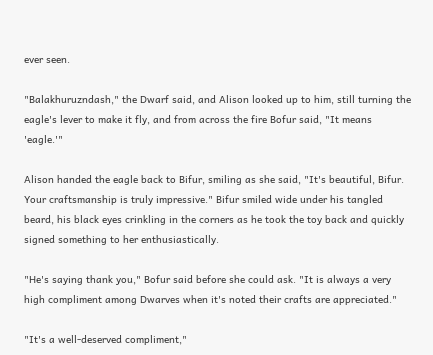ever seen.

"Balakhuruzndash," the Dwarf said, and Alison looked up to him, still turning the eagle's lever to make it fly, and from across the fire Bofur said, "It means 'eagle.'"

Alison handed the eagle back to Bifur, smiling as she said, "It's beautiful, Bifur. Your craftsmanship is truly impressive." Bifur smiled wide under his tangled beard, his black eyes crinkling in the corners as he took the toy back and quickly signed something to her enthusiastically.

"He's saying thank you," Bofur said before she could ask. "It is always a very high compliment among Dwarves when it's noted their crafts are appreciated."

"It's a well-deserved compliment,"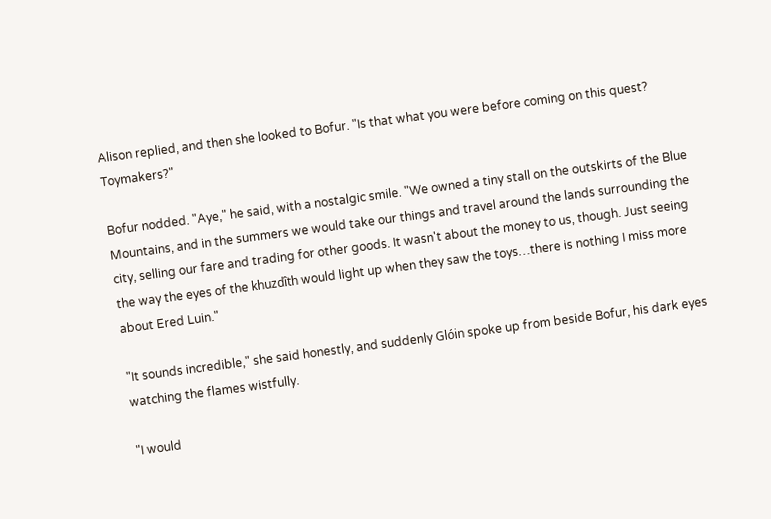Alison replied, and then she looked to Bofur. "Is that what you were before coming on this quest? Toymakers?"

Bofur nodded. "Aye," he said, with a nostalgic smile. "We owned a tiny stall on the outskirts of the Blue Mountains, and in the summers we would take our things and travel around the lands surrounding the city, selling our fare and trading for other goods. It wasn't about the money to us, though. Just seeing the way the eyes of the khuzdîth would light up when they saw the toys…there is nothing I miss more about Ered Luin."

"It sounds incredible," she said honestly, and suddenly Glóin spoke up from beside Bofur, his dark eyes watching the flames wistfully.

"I would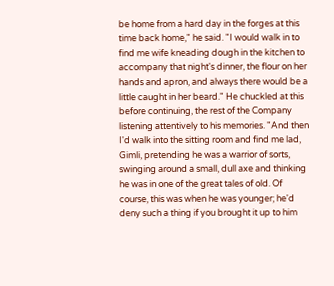be home from a hard day in the forges at this time back home," he said. "I would walk in to find me wife kneading dough in the kitchen to accompany that night's dinner, the flour on her hands and apron, and always there would be a little caught in her beard." He chuckled at this before continuing, the rest of the Company listening attentively to his memories. "And then I'd walk into the sitting room and find me lad, Gimli, pretending he was a warrior of sorts, swinging around a small, dull axe and thinking he was in one of the great tales of old. Of course, this was when he was younger; he'd deny such a thing if you brought it up to him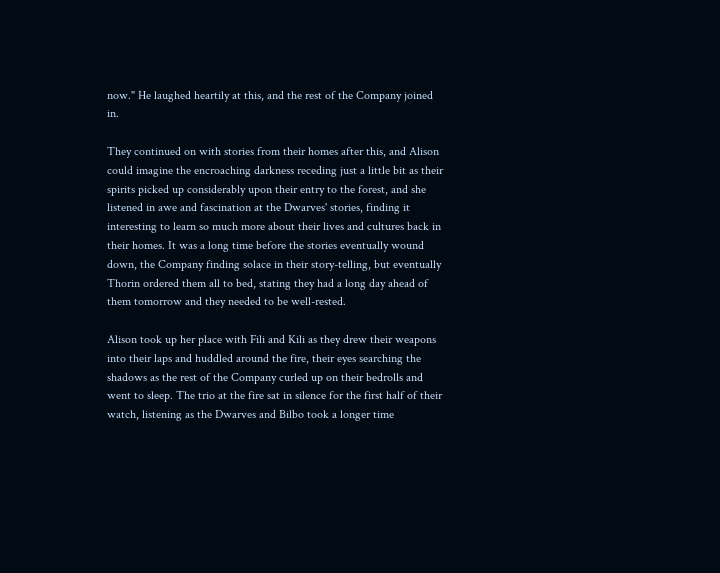now." He laughed heartily at this, and the rest of the Company joined in.

They continued on with stories from their homes after this, and Alison could imagine the encroaching darkness receding just a little bit as their spirits picked up considerably upon their entry to the forest, and she listened in awe and fascination at the Dwarves' stories, finding it interesting to learn so much more about their lives and cultures back in their homes. It was a long time before the stories eventually wound down, the Company finding solace in their story-telling, but eventually Thorin ordered them all to bed, stating they had a long day ahead of them tomorrow and they needed to be well-rested.

Alison took up her place with Fili and Kili as they drew their weapons into their laps and huddled around the fire, their eyes searching the shadows as the rest of the Company curled up on their bedrolls and went to sleep. The trio at the fire sat in silence for the first half of their watch, listening as the Dwarves and Bilbo took a longer time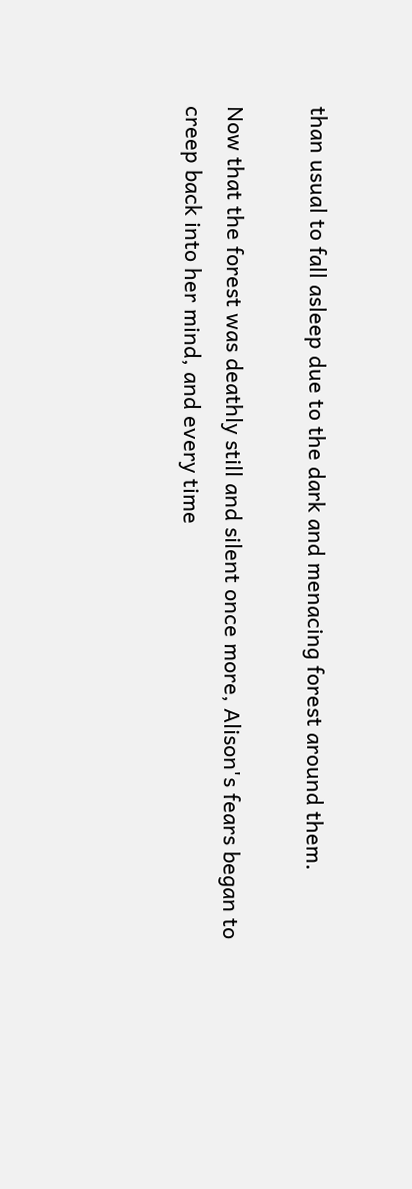than usual to fall asleep due to the dark and menacing forest around them.

Now that the forest was deathly still and silent once more, Alison's fears began to creep back into her mind, and every time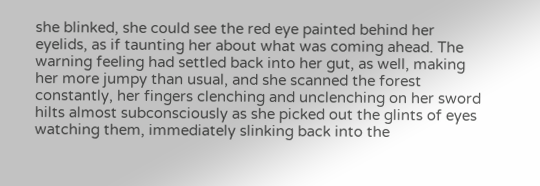she blinked, she could see the red eye painted behind her eyelids, as if taunting her about what was coming ahead. The warning feeling had settled back into her gut, as well, making her more jumpy than usual, and she scanned the forest constantly, her fingers clenching and unclenching on her sword hilts almost subconsciously as she picked out the glints of eyes watching them, immediately slinking back into the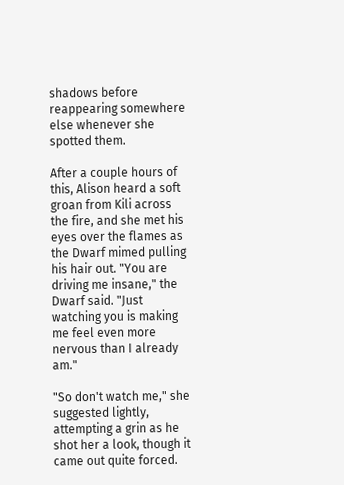shadows before reappearing somewhere else whenever she spotted them.

After a couple hours of this, Alison heard a soft groan from Kili across the fire, and she met his eyes over the flames as the Dwarf mimed pulling his hair out. "You are driving me insane," the Dwarf said. "Just watching you is making me feel even more nervous than I already am."

"So don't watch me," she suggested lightly, attempting a grin as he shot her a look, though it came out quite forced.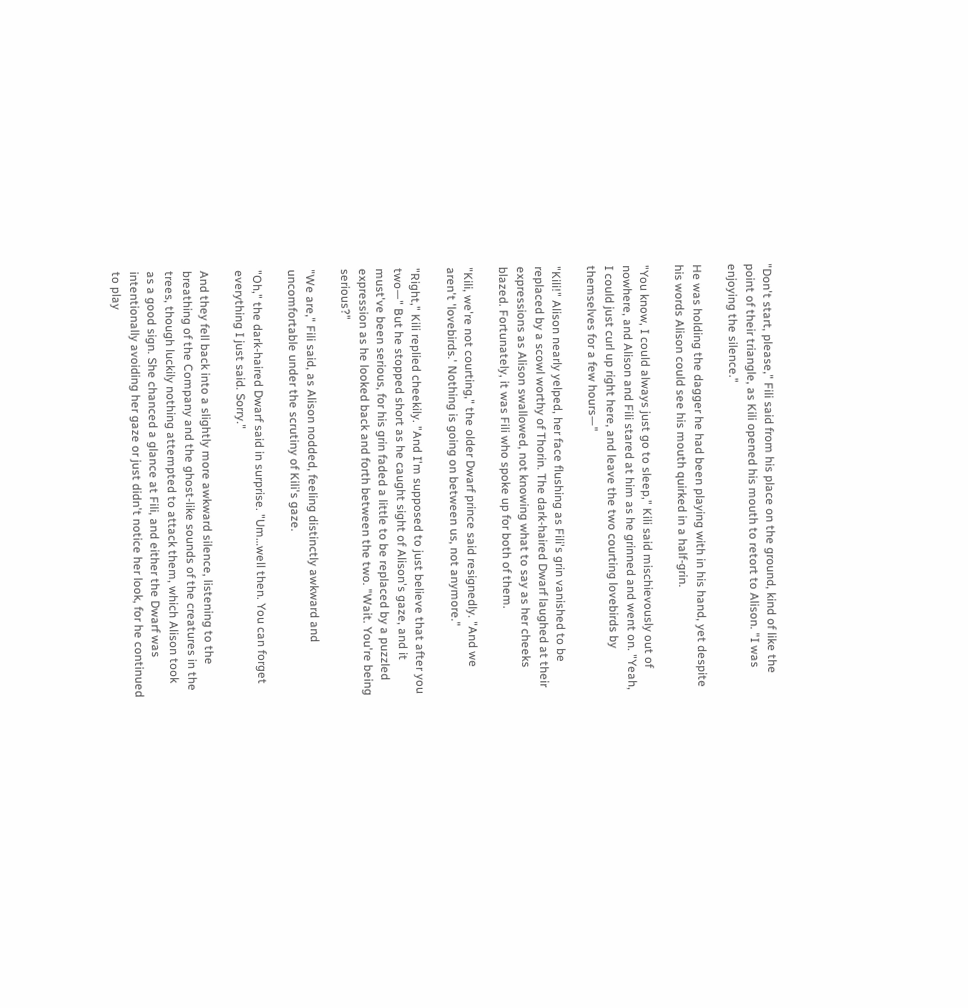"Don't start, please," Fili said from his place on the ground, kind of like the point of their triangle, as Kili opened his mouth to retort to Alison. "I was enjoying the silence."

He was holding the dagger he had been playing with in his hand, yet despite his words Alison could see his mouth quirked in a half-grin.

"You know, I could always just go to sleep," Kili said mischievously out of nowhere, and Alison and Fili stared at him as he grinned and went on. "Yeah, I could just curl up right here, and leave the two courting lovebirds by themselves for a few hours—"

"Kili!" Alison nearly yelped, her face flushing as Fili's grin vanished to be replaced by a scowl worthy of Thorin. The dark-haired Dwarf laughed at their expressions as Alison swallowed, not knowing what to say as her cheeks blazed. Fortunately, it was Fili who spoke up for both of them.

"Kili, we're not courting," the older Dwarf prince said resignedly. "And we aren't 'lovebirds.' Nothing is going on between us, not anymore."

"Right," Kili replied cheekily. "And I'm supposed to just believe that after you two—" But he stopped short as he caught sight of Alison's gaze, and it must've been serious, for his grin faded a little to be replaced by a puzzled expression as he looked back and forth between the two. "Wait. You're being serious?"

"We are," Fili said, as Alison nodded, feeling distinctly awkward and uncomfortable under the scrutiny of Kili's gaze.

"Oh," the dark-haired Dwarf said in surprise. "Um…well then. You can forget everything I just said. Sorry."

And they fell back into a slightly more awkward silence, listening to the breathing of the Company and the ghost-like sounds of the creatures in the trees, though luckily nothing attempted to attack them, which Alison took as a good sign. She chanced a glance at Fili, and either the Dwarf was intentionally avoiding her gaze or just didn't notice her look, for he continued to play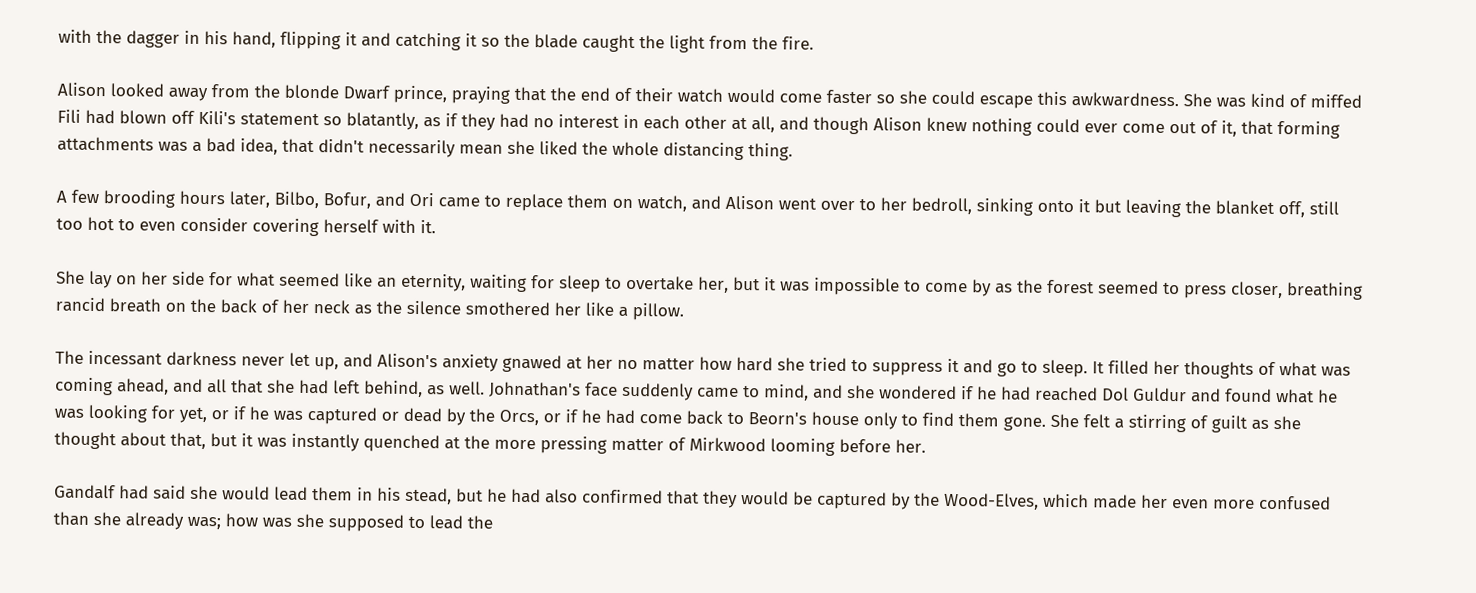with the dagger in his hand, flipping it and catching it so the blade caught the light from the fire.

Alison looked away from the blonde Dwarf prince, praying that the end of their watch would come faster so she could escape this awkwardness. She was kind of miffed Fili had blown off Kili's statement so blatantly, as if they had no interest in each other at all, and though Alison knew nothing could ever come out of it, that forming attachments was a bad idea, that didn't necessarily mean she liked the whole distancing thing.

A few brooding hours later, Bilbo, Bofur, and Ori came to replace them on watch, and Alison went over to her bedroll, sinking onto it but leaving the blanket off, still too hot to even consider covering herself with it.

She lay on her side for what seemed like an eternity, waiting for sleep to overtake her, but it was impossible to come by as the forest seemed to press closer, breathing rancid breath on the back of her neck as the silence smothered her like a pillow.

The incessant darkness never let up, and Alison's anxiety gnawed at her no matter how hard she tried to suppress it and go to sleep. It filled her thoughts of what was coming ahead, and all that she had left behind, as well. Johnathan's face suddenly came to mind, and she wondered if he had reached Dol Guldur and found what he was looking for yet, or if he was captured or dead by the Orcs, or if he had come back to Beorn's house only to find them gone. She felt a stirring of guilt as she thought about that, but it was instantly quenched at the more pressing matter of Mirkwood looming before her.

Gandalf had said she would lead them in his stead, but he had also confirmed that they would be captured by the Wood-Elves, which made her even more confused than she already was; how was she supposed to lead the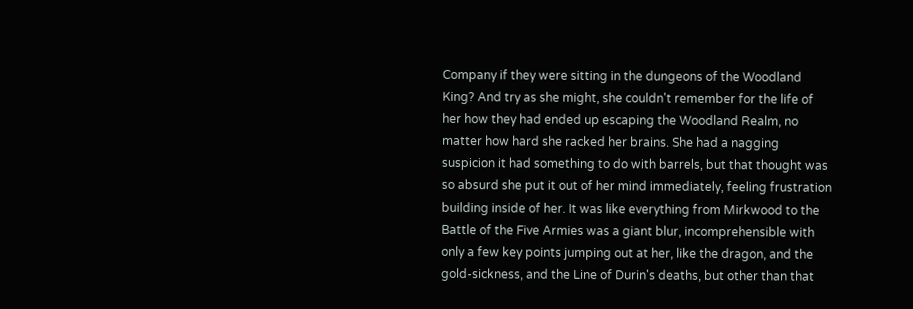Company if they were sitting in the dungeons of the Woodland King? And try as she might, she couldn't remember for the life of her how they had ended up escaping the Woodland Realm, no matter how hard she racked her brains. She had a nagging suspicion it had something to do with barrels, but that thought was so absurd she put it out of her mind immediately, feeling frustration building inside of her. It was like everything from Mirkwood to the Battle of the Five Armies was a giant blur, incomprehensible with only a few key points jumping out at her, like the dragon, and the gold-sickness, and the Line of Durin's deaths, but other than that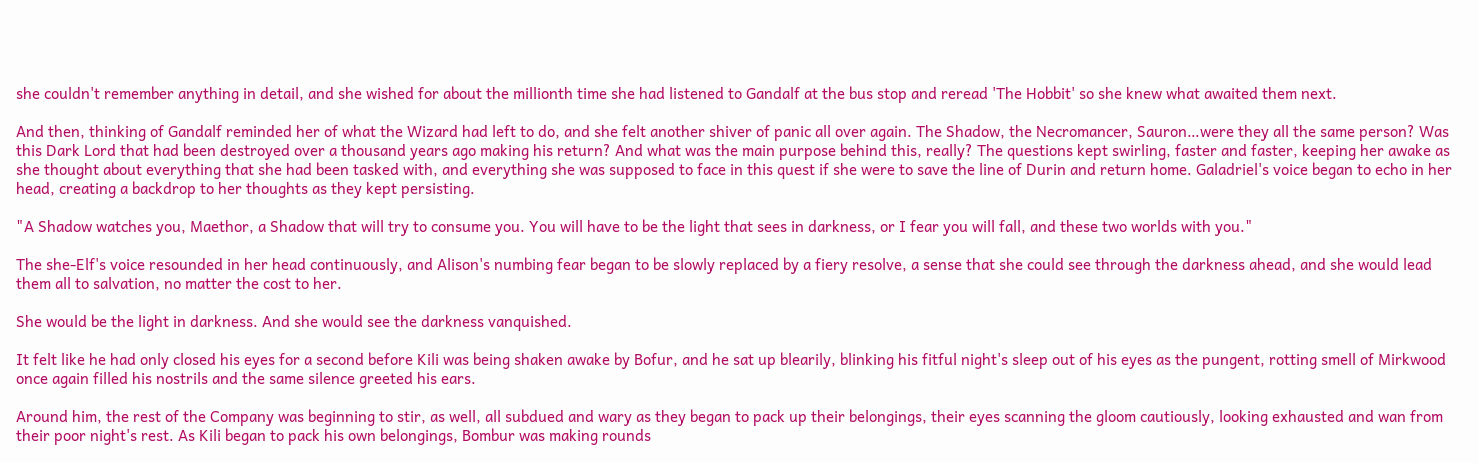she couldn't remember anything in detail, and she wished for about the millionth time she had listened to Gandalf at the bus stop and reread 'The Hobbit' so she knew what awaited them next.

And then, thinking of Gandalf reminded her of what the Wizard had left to do, and she felt another shiver of panic all over again. The Shadow, the Necromancer, Sauron…were they all the same person? Was this Dark Lord that had been destroyed over a thousand years ago making his return? And what was the main purpose behind this, really? The questions kept swirling, faster and faster, keeping her awake as she thought about everything that she had been tasked with, and everything she was supposed to face in this quest if she were to save the line of Durin and return home. Galadriel's voice began to echo in her head, creating a backdrop to her thoughts as they kept persisting.

"A Shadow watches you, Maethor, a Shadow that will try to consume you. You will have to be the light that sees in darkness, or I fear you will fall, and these two worlds with you."

The she-Elf's voice resounded in her head continuously, and Alison's numbing fear began to be slowly replaced by a fiery resolve, a sense that she could see through the darkness ahead, and she would lead them all to salvation, no matter the cost to her.

She would be the light in darkness. And she would see the darkness vanquished.

It felt like he had only closed his eyes for a second before Kili was being shaken awake by Bofur, and he sat up blearily, blinking his fitful night's sleep out of his eyes as the pungent, rotting smell of Mirkwood once again filled his nostrils and the same silence greeted his ears.

Around him, the rest of the Company was beginning to stir, as well, all subdued and wary as they began to pack up their belongings, their eyes scanning the gloom cautiously, looking exhausted and wan from their poor night's rest. As Kili began to pack his own belongings, Bombur was making rounds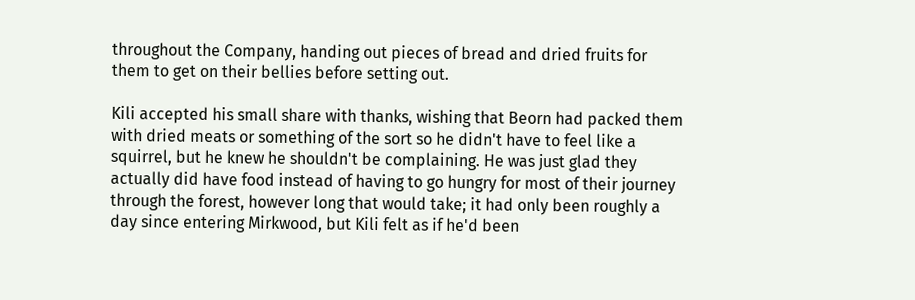throughout the Company, handing out pieces of bread and dried fruits for them to get on their bellies before setting out.

Kili accepted his small share with thanks, wishing that Beorn had packed them with dried meats or something of the sort so he didn't have to feel like a squirrel, but he knew he shouldn't be complaining. He was just glad they actually did have food instead of having to go hungry for most of their journey through the forest, however long that would take; it had only been roughly a day since entering Mirkwood, but Kili felt as if he'd been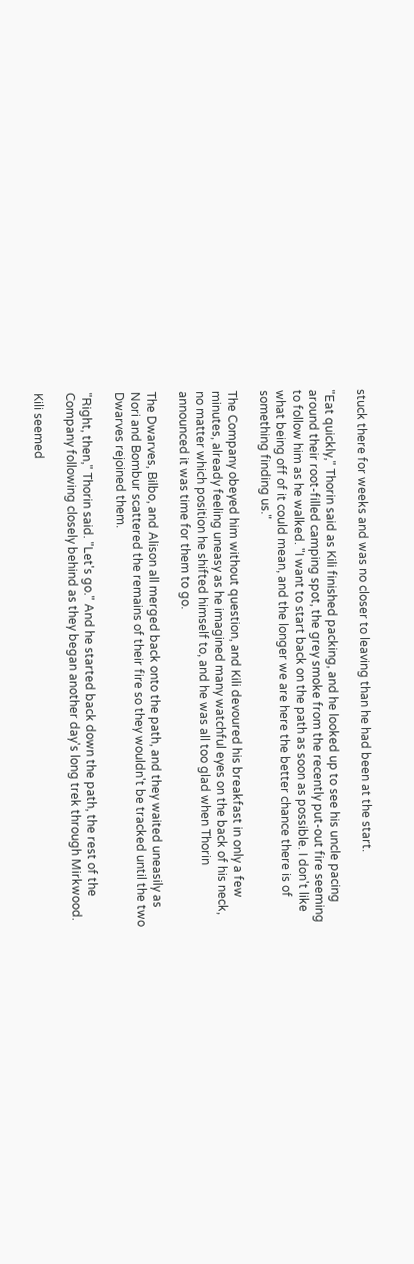stuck there for weeks and was no closer to leaving than he had been at the start.

"Eat quickly," Thorin said as Kili finished packing, and he looked up to see his uncle pacing around their root-filled camping spot, the grey smoke from the recently put-out fire seeming to follow him as he walked. "I want to start back on the path as soon as possible. I don't like what being off of it could mean, and the longer we are here the better chance there is of something finding us."

The Company obeyed him without question, and Kili devoured his breakfast in only a few minutes, already feeling uneasy as he imagined many watchful eyes on the back of his neck, no matter which position he shifted himself to, and he was all too glad when Thorin announced it was time for them to go.

The Dwarves, Bilbo, and Alison all merged back onto the path, and they waited uneasily as Nori and Bombur scattered the remains of their fire so they wouldn't be tracked until the two Dwarves rejoined them.

"Right, then," Thorin said. "Let's go." And he started back down the path, the rest of the Company following closely behind as they began another day's long trek through Mirkwood.

Kili seemed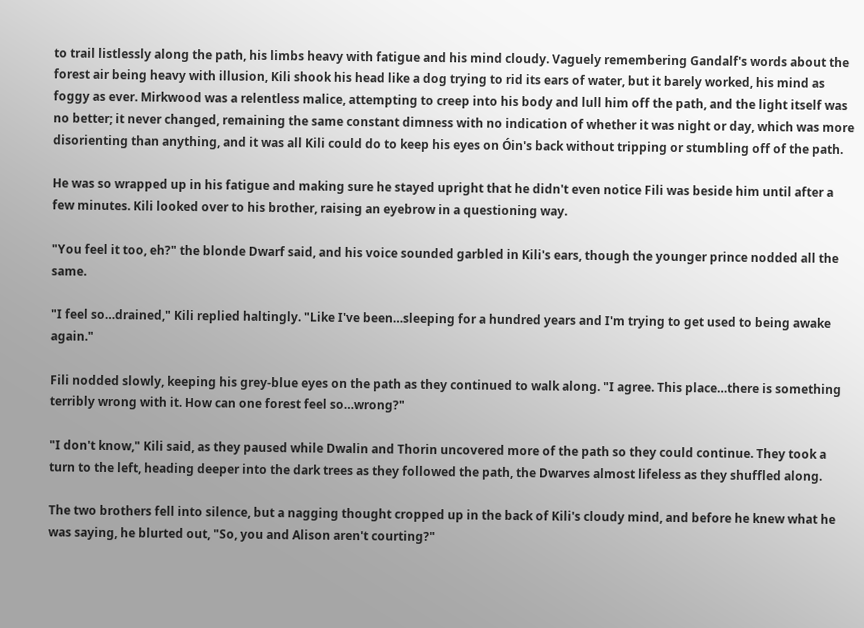to trail listlessly along the path, his limbs heavy with fatigue and his mind cloudy. Vaguely remembering Gandalf's words about the forest air being heavy with illusion, Kili shook his head like a dog trying to rid its ears of water, but it barely worked, his mind as foggy as ever. Mirkwood was a relentless malice, attempting to creep into his body and lull him off the path, and the light itself was no better; it never changed, remaining the same constant dimness with no indication of whether it was night or day, which was more disorienting than anything, and it was all Kili could do to keep his eyes on Óin's back without tripping or stumbling off of the path.

He was so wrapped up in his fatigue and making sure he stayed upright that he didn't even notice Fili was beside him until after a few minutes. Kili looked over to his brother, raising an eyebrow in a questioning way.

"You feel it too, eh?" the blonde Dwarf said, and his voice sounded garbled in Kili's ears, though the younger prince nodded all the same.

"I feel so…drained," Kili replied haltingly. "Like I've been…sleeping for a hundred years and I'm trying to get used to being awake again."

Fili nodded slowly, keeping his grey-blue eyes on the path as they continued to walk along. "I agree. This place…there is something terribly wrong with it. How can one forest feel so…wrong?"

"I don't know," Kili said, as they paused while Dwalin and Thorin uncovered more of the path so they could continue. They took a turn to the left, heading deeper into the dark trees as they followed the path, the Dwarves almost lifeless as they shuffled along.

The two brothers fell into silence, but a nagging thought cropped up in the back of Kili's cloudy mind, and before he knew what he was saying, he blurted out, "So, you and Alison aren't courting?"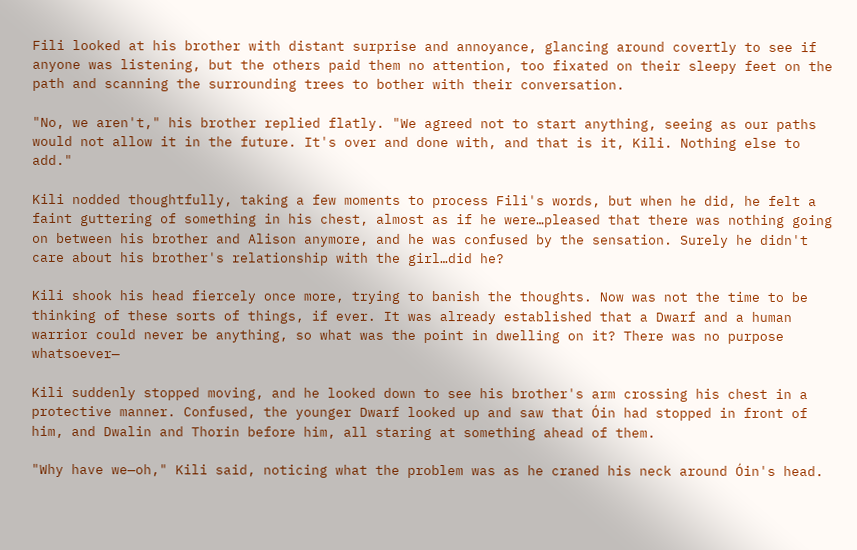Fili looked at his brother with distant surprise and annoyance, glancing around covertly to see if anyone was listening, but the others paid them no attention, too fixated on their sleepy feet on the path and scanning the surrounding trees to bother with their conversation.

"No, we aren't," his brother replied flatly. "We agreed not to start anything, seeing as our paths would not allow it in the future. It's over and done with, and that is it, Kili. Nothing else to add."

Kili nodded thoughtfully, taking a few moments to process Fili's words, but when he did, he felt a faint guttering of something in his chest, almost as if he were…pleased that there was nothing going on between his brother and Alison anymore, and he was confused by the sensation. Surely he didn't care about his brother's relationship with the girl…did he?

Kili shook his head fiercely once more, trying to banish the thoughts. Now was not the time to be thinking of these sorts of things, if ever. It was already established that a Dwarf and a human warrior could never be anything, so what was the point in dwelling on it? There was no purpose whatsoever—

Kili suddenly stopped moving, and he looked down to see his brother's arm crossing his chest in a protective manner. Confused, the younger Dwarf looked up and saw that Óin had stopped in front of him, and Dwalin and Thorin before him, all staring at something ahead of them.

"Why have we—oh," Kili said, noticing what the problem was as he craned his neck around Óin's head.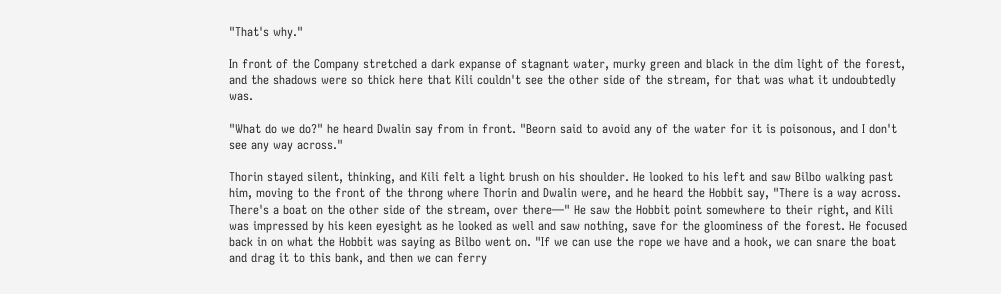"That's why."

In front of the Company stretched a dark expanse of stagnant water, murky green and black in the dim light of the forest, and the shadows were so thick here that Kili couldn't see the other side of the stream, for that was what it undoubtedly was.

"What do we do?" he heard Dwalin say from in front. "Beorn said to avoid any of the water for it is poisonous, and I don't see any way across."

Thorin stayed silent, thinking, and Kili felt a light brush on his shoulder. He looked to his left and saw Bilbo walking past him, moving to the front of the throng where Thorin and Dwalin were, and he heard the Hobbit say, "There is a way across. There's a boat on the other side of the stream, over there—" He saw the Hobbit point somewhere to their right, and Kili was impressed by his keen eyesight as he looked as well and saw nothing, save for the gloominess of the forest. He focused back in on what the Hobbit was saying as Bilbo went on. "If we can use the rope we have and a hook, we can snare the boat and drag it to this bank, and then we can ferry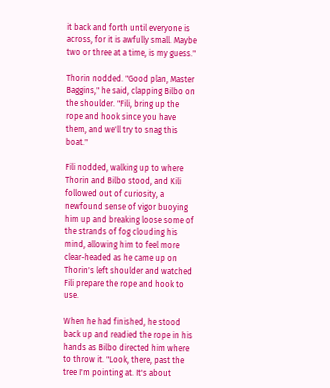it back and forth until everyone is across, for it is awfully small. Maybe two or three at a time, is my guess."

Thorin nodded. "Good plan, Master Baggins," he said, clapping Bilbo on the shoulder. "Fili, bring up the rope and hook since you have them, and we'll try to snag this boat."

Fili nodded, walking up to where Thorin and Bilbo stood, and Kili followed out of curiosity, a newfound sense of vigor buoying him up and breaking loose some of the strands of fog clouding his mind, allowing him to feel more clear-headed as he came up on Thorin's left shoulder and watched Fili prepare the rope and hook to use.

When he had finished, he stood back up and readied the rope in his hands as Bilbo directed him where to throw it. "Look, there, past the tree I'm pointing at. It's about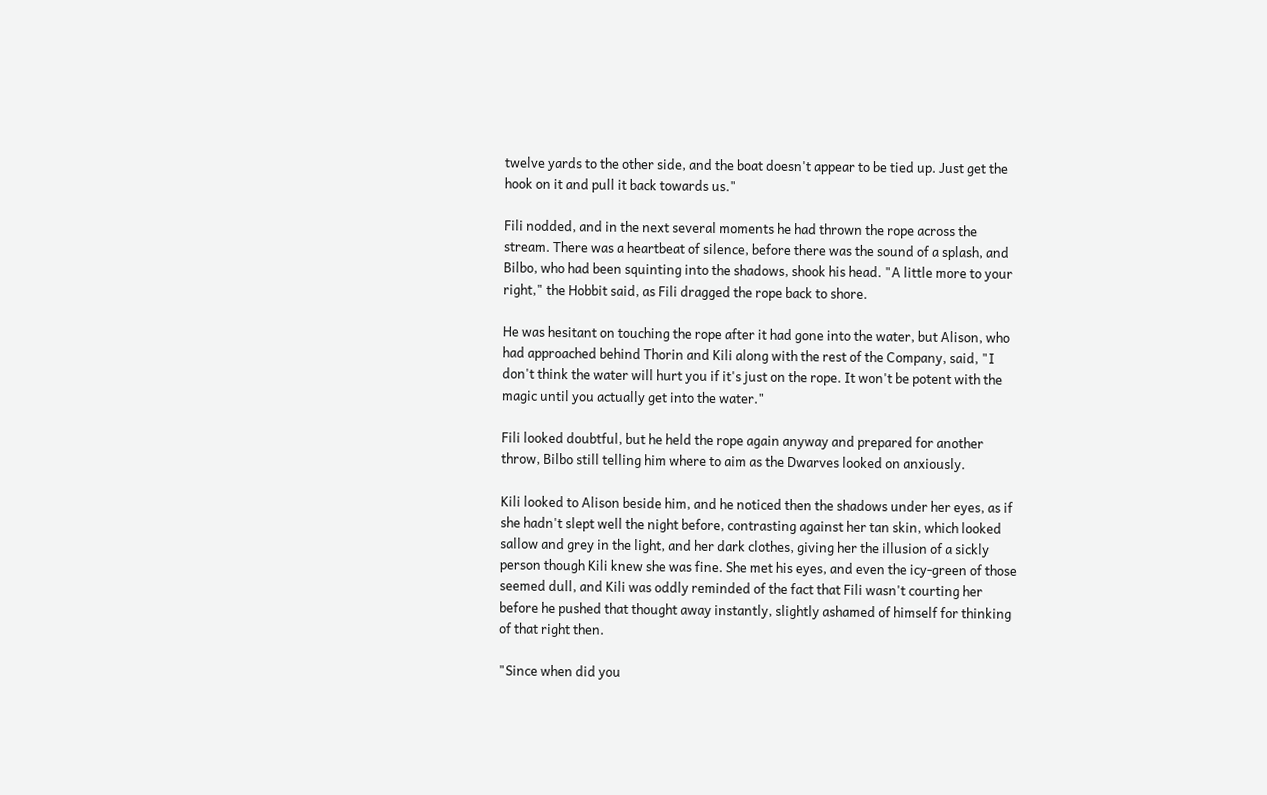twelve yards to the other side, and the boat doesn't appear to be tied up. Just get the hook on it and pull it back towards us."

Fili nodded, and in the next several moments he had thrown the rope across the stream. There was a heartbeat of silence, before there was the sound of a splash, and Bilbo, who had been squinting into the shadows, shook his head. "A little more to your right," the Hobbit said, as Fili dragged the rope back to shore.

He was hesitant on touching the rope after it had gone into the water, but Alison, who had approached behind Thorin and Kili along with the rest of the Company, said, "I don't think the water will hurt you if it's just on the rope. It won't be potent with the magic until you actually get into the water."

Fili looked doubtful, but he held the rope again anyway and prepared for another throw, Bilbo still telling him where to aim as the Dwarves looked on anxiously.

Kili looked to Alison beside him, and he noticed then the shadows under her eyes, as if she hadn't slept well the night before, contrasting against her tan skin, which looked sallow and grey in the light, and her dark clothes, giving her the illusion of a sickly person though Kili knew she was fine. She met his eyes, and even the icy-green of those seemed dull, and Kili was oddly reminded of the fact that Fili wasn't courting her before he pushed that thought away instantly, slightly ashamed of himself for thinking of that right then.

"Since when did you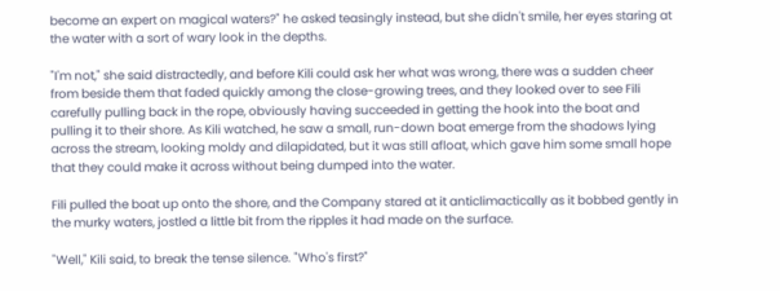become an expert on magical waters?" he asked teasingly instead, but she didn't smile, her eyes staring at the water with a sort of wary look in the depths.

"I'm not," she said distractedly, and before Kili could ask her what was wrong, there was a sudden cheer from beside them that faded quickly among the close-growing trees, and they looked over to see Fili carefully pulling back in the rope, obviously having succeeded in getting the hook into the boat and pulling it to their shore. As Kili watched, he saw a small, run-down boat emerge from the shadows lying across the stream, looking moldy and dilapidated, but it was still afloat, which gave him some small hope that they could make it across without being dumped into the water.

Fili pulled the boat up onto the shore, and the Company stared at it anticlimactically as it bobbed gently in the murky waters, jostled a little bit from the ripples it had made on the surface.

"Well," Kili said, to break the tense silence. "Who's first?"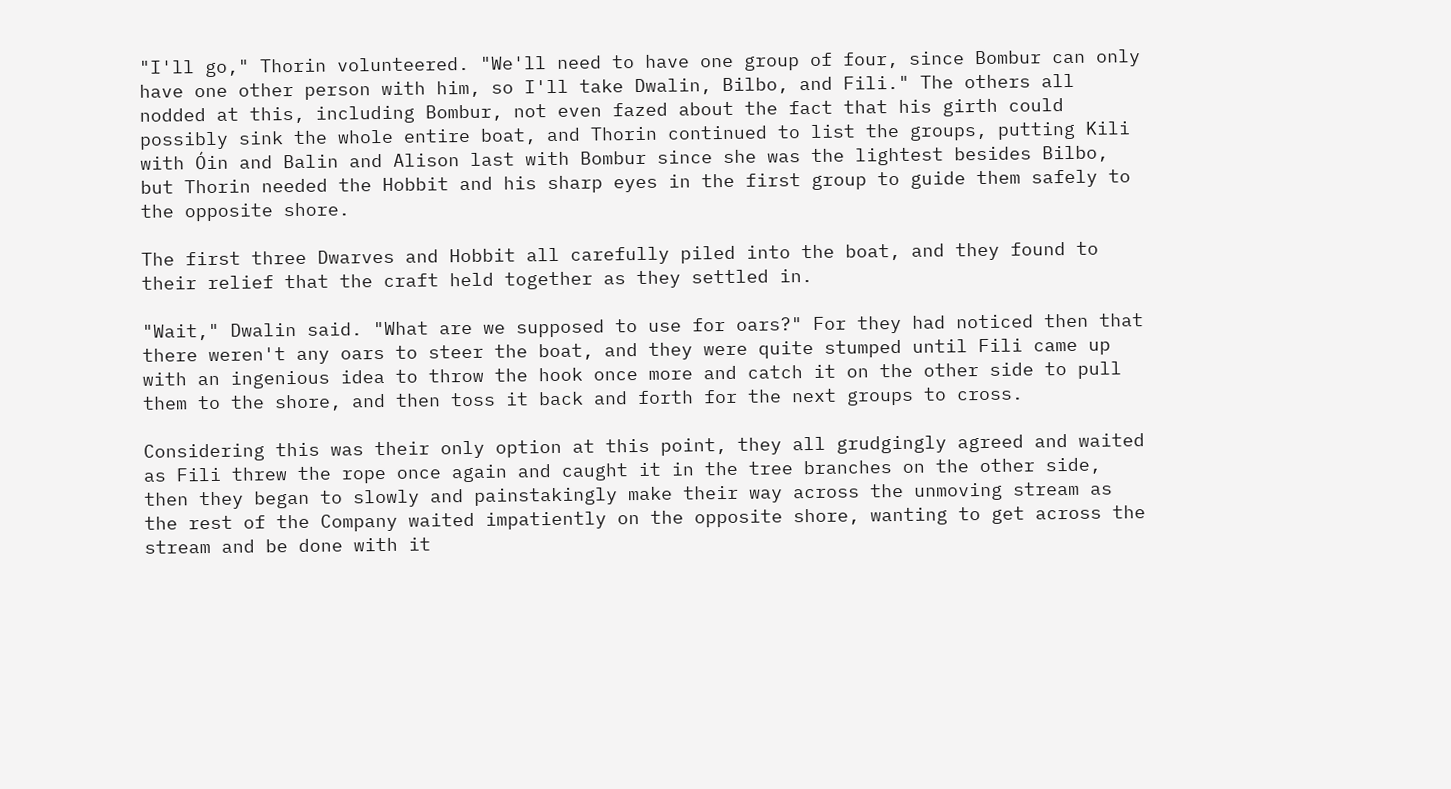"I'll go," Thorin volunteered. "We'll need to have one group of four, since Bombur can only have one other person with him, so I'll take Dwalin, Bilbo, and Fili." The others all nodded at this, including Bombur, not even fazed about the fact that his girth could possibly sink the whole entire boat, and Thorin continued to list the groups, putting Kili with Óin and Balin and Alison last with Bombur since she was the lightest besides Bilbo, but Thorin needed the Hobbit and his sharp eyes in the first group to guide them safely to the opposite shore.

The first three Dwarves and Hobbit all carefully piled into the boat, and they found to their relief that the craft held together as they settled in.

"Wait," Dwalin said. "What are we supposed to use for oars?" For they had noticed then that there weren't any oars to steer the boat, and they were quite stumped until Fili came up with an ingenious idea to throw the hook once more and catch it on the other side to pull them to the shore, and then toss it back and forth for the next groups to cross.

Considering this was their only option at this point, they all grudgingly agreed and waited as Fili threw the rope once again and caught it in the tree branches on the other side, then they began to slowly and painstakingly make their way across the unmoving stream as the rest of the Company waited impatiently on the opposite shore, wanting to get across the stream and be done with it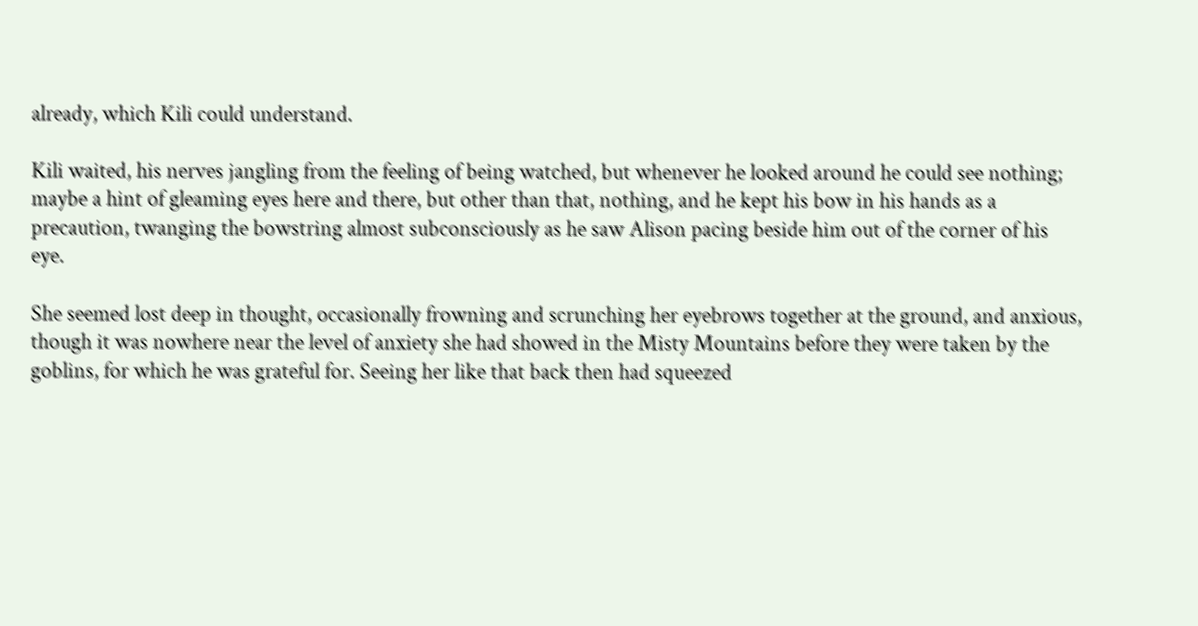already, which Kili could understand.

Kili waited, his nerves jangling from the feeling of being watched, but whenever he looked around he could see nothing; maybe a hint of gleaming eyes here and there, but other than that, nothing, and he kept his bow in his hands as a precaution, twanging the bowstring almost subconsciously as he saw Alison pacing beside him out of the corner of his eye.

She seemed lost deep in thought, occasionally frowning and scrunching her eyebrows together at the ground, and anxious, though it was nowhere near the level of anxiety she had showed in the Misty Mountains before they were taken by the goblins, for which he was grateful for. Seeing her like that back then had squeezed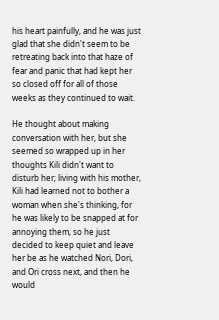his heart painfully, and he was just glad that she didn't seem to be retreating back into that haze of fear and panic that had kept her so closed off for all of those weeks as they continued to wait.

He thought about making conversation with her, but she seemed so wrapped up in her thoughts Kili didn't want to disturb her; living with his mother, Kili had learned not to bother a woman when she's thinking, for he was likely to be snapped at for annoying them, so he just decided to keep quiet and leave her be as he watched Nori, Dori, and Ori cross next, and then he would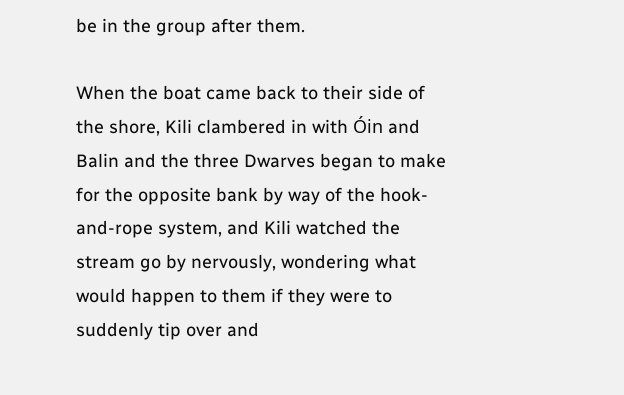be in the group after them.

When the boat came back to their side of the shore, Kili clambered in with Óin and Balin and the three Dwarves began to make for the opposite bank by way of the hook-and-rope system, and Kili watched the stream go by nervously, wondering what would happen to them if they were to suddenly tip over and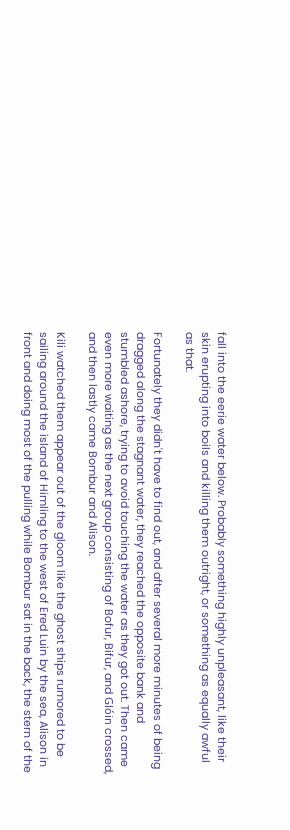fall into the eerie water below. Probably something highly unpleasant, like their skin erupting into boils and killing them outright, or something as equally awful as that.

Fortunately they didn't have to find out, and after several more minutes of being dragged along the stagnant water, they reached the opposite bank and stumbled ashore, trying to avoid touching the water as they got out. Then came even more waiting as the next group consisting of Bofur, Bifur, and Glóin crossed, and then lastly came Bombur and Alison.

Kili watched them appear out of the gloom like the ghost ships rumored to be sailing around the island of Himling to the west of Ered Luin by the sea, Alison in front and doing most of the pulling while Bombur sat in the back, the stern of the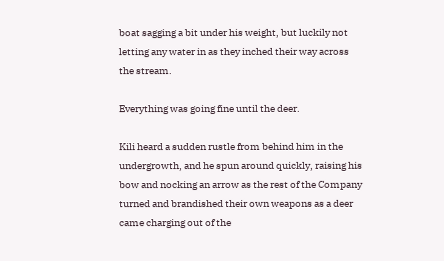boat sagging a bit under his weight, but luckily not letting any water in as they inched their way across the stream.

Everything was going fine until the deer.

Kili heard a sudden rustle from behind him in the undergrowth, and he spun around quickly, raising his bow and nocking an arrow as the rest of the Company turned and brandished their own weapons as a deer came charging out of the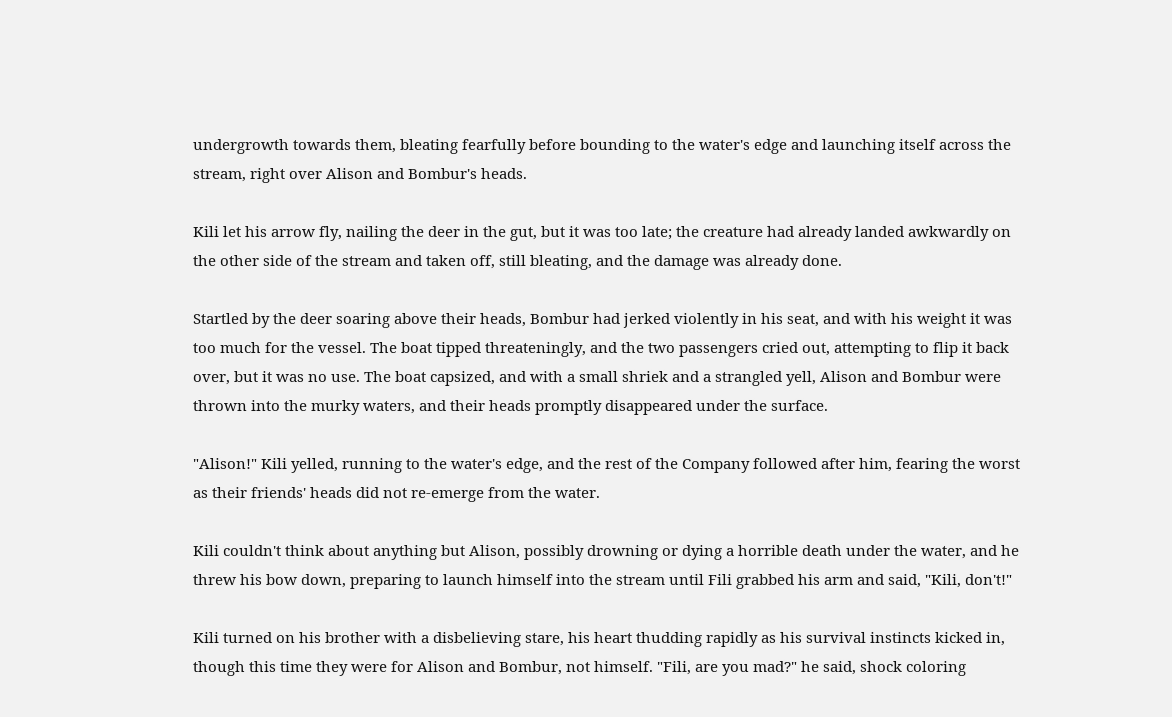undergrowth towards them, bleating fearfully before bounding to the water's edge and launching itself across the stream, right over Alison and Bombur's heads.

Kili let his arrow fly, nailing the deer in the gut, but it was too late; the creature had already landed awkwardly on the other side of the stream and taken off, still bleating, and the damage was already done.

Startled by the deer soaring above their heads, Bombur had jerked violently in his seat, and with his weight it was too much for the vessel. The boat tipped threateningly, and the two passengers cried out, attempting to flip it back over, but it was no use. The boat capsized, and with a small shriek and a strangled yell, Alison and Bombur were thrown into the murky waters, and their heads promptly disappeared under the surface.

"Alison!" Kili yelled, running to the water's edge, and the rest of the Company followed after him, fearing the worst as their friends' heads did not re-emerge from the water.

Kili couldn't think about anything but Alison, possibly drowning or dying a horrible death under the water, and he threw his bow down, preparing to launch himself into the stream until Fili grabbed his arm and said, "Kili, don't!"

Kili turned on his brother with a disbelieving stare, his heart thudding rapidly as his survival instincts kicked in, though this time they were for Alison and Bombur, not himself. "Fili, are you mad?" he said, shock coloring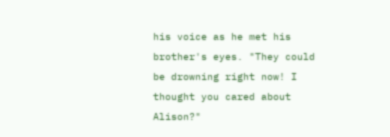his voice as he met his brother's eyes. "They could be drowning right now! I thought you cared about Alison?"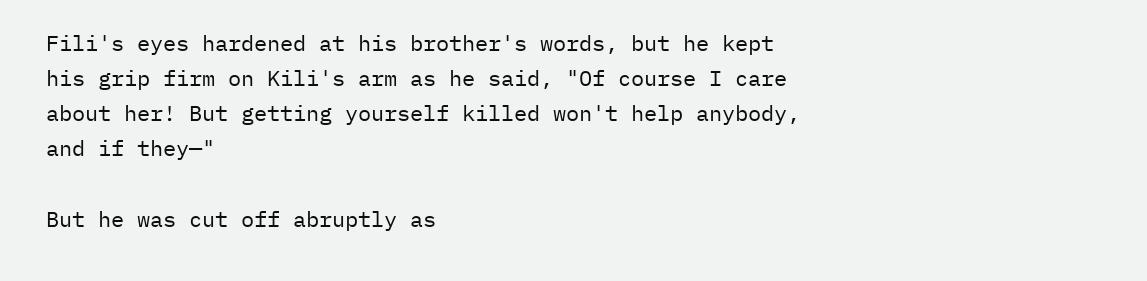Fili's eyes hardened at his brother's words, but he kept his grip firm on Kili's arm as he said, "Of course I care about her! But getting yourself killed won't help anybody, and if they—"

But he was cut off abruptly as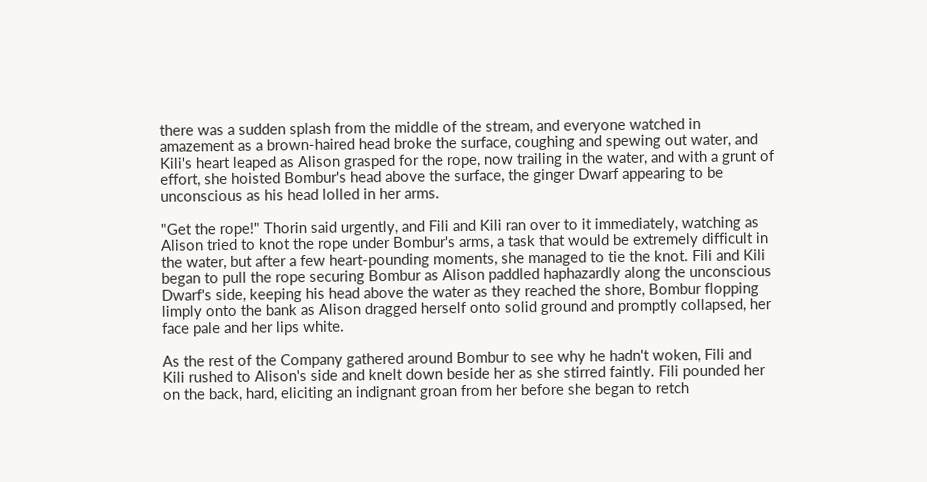there was a sudden splash from the middle of the stream, and everyone watched in amazement as a brown-haired head broke the surface, coughing and spewing out water, and Kili's heart leaped as Alison grasped for the rope, now trailing in the water, and with a grunt of effort, she hoisted Bombur's head above the surface, the ginger Dwarf appearing to be unconscious as his head lolled in her arms.

"Get the rope!" Thorin said urgently, and Fili and Kili ran over to it immediately, watching as Alison tried to knot the rope under Bombur's arms, a task that would be extremely difficult in the water, but after a few heart-pounding moments, she managed to tie the knot. Fili and Kili began to pull the rope securing Bombur as Alison paddled haphazardly along the unconscious Dwarf's side, keeping his head above the water as they reached the shore, Bombur flopping limply onto the bank as Alison dragged herself onto solid ground and promptly collapsed, her face pale and her lips white.

As the rest of the Company gathered around Bombur to see why he hadn't woken, Fili and Kili rushed to Alison's side and knelt down beside her as she stirred faintly. Fili pounded her on the back, hard, eliciting an indignant groan from her before she began to retch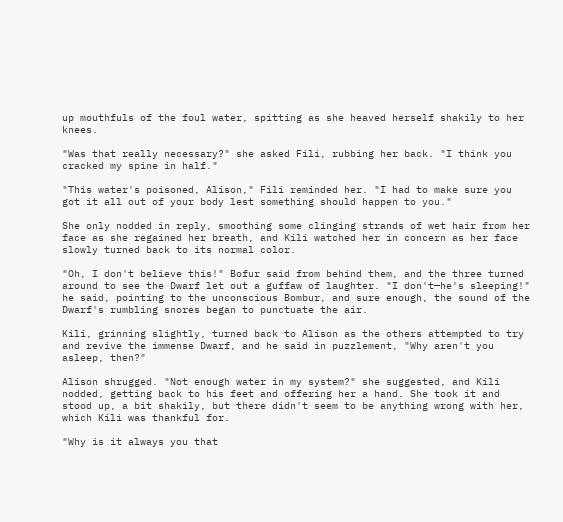up mouthfuls of the foul water, spitting as she heaved herself shakily to her knees.

"Was that really necessary?" she asked Fili, rubbing her back. "I think you cracked my spine in half."

"This water's poisoned, Alison," Fili reminded her. "I had to make sure you got it all out of your body lest something should happen to you."

She only nodded in reply, smoothing some clinging strands of wet hair from her face as she regained her breath, and Kili watched her in concern as her face slowly turned back to its normal color.

"Oh, I don't believe this!" Bofur said from behind them, and the three turned around to see the Dwarf let out a guffaw of laughter. "I don't—he's sleeping!" he said, pointing to the unconscious Bombur, and sure enough, the sound of the Dwarf's rumbling snores began to punctuate the air.

Kili, grinning slightly, turned back to Alison as the others attempted to try and revive the immense Dwarf, and he said in puzzlement, "Why aren't you asleep, then?"

Alison shrugged. "Not enough water in my system?" she suggested, and Kili nodded, getting back to his feet and offering her a hand. She took it and stood up, a bit shakily, but there didn't seem to be anything wrong with her, which Kili was thankful for.

"Why is it always you that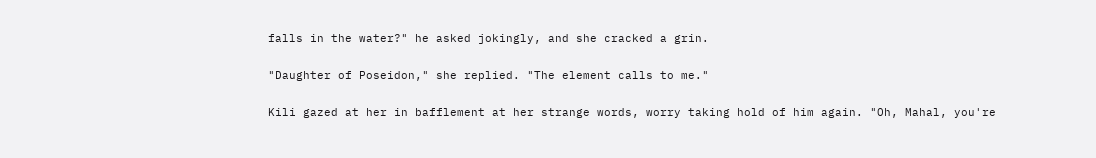falls in the water?" he asked jokingly, and she cracked a grin.

"Daughter of Poseidon," she replied. "The element calls to me."

Kili gazed at her in bafflement at her strange words, worry taking hold of him again. "Oh, Mahal, you're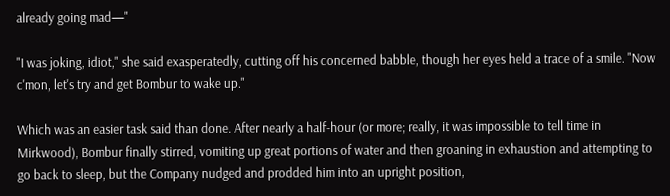already going mad—"

"I was joking, idiot," she said exasperatedly, cutting off his concerned babble, though her eyes held a trace of a smile. "Now c'mon, let's try and get Bombur to wake up."

Which was an easier task said than done. After nearly a half-hour (or more; really, it was impossible to tell time in Mirkwood), Bombur finally stirred, vomiting up great portions of water and then groaning in exhaustion and attempting to go back to sleep, but the Company nudged and prodded him into an upright position,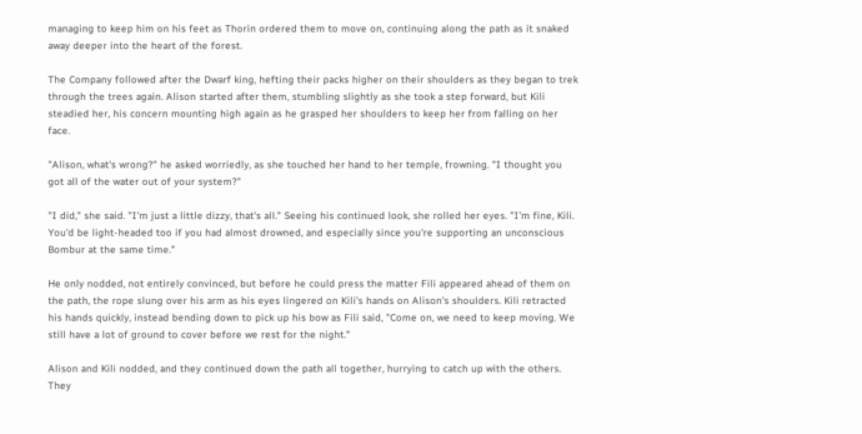managing to keep him on his feet as Thorin ordered them to move on, continuing along the path as it snaked away deeper into the heart of the forest.

The Company followed after the Dwarf king, hefting their packs higher on their shoulders as they began to trek through the trees again. Alison started after them, stumbling slightly as she took a step forward, but Kili steadied her, his concern mounting high again as he grasped her shoulders to keep her from falling on her face.

"Alison, what's wrong?" he asked worriedly, as she touched her hand to her temple, frowning. "I thought you got all of the water out of your system?"

"I did," she said. "I'm just a little dizzy, that's all." Seeing his continued look, she rolled her eyes. "I'm fine, Kili. You'd be light-headed too if you had almost drowned, and especially since you're supporting an unconscious Bombur at the same time."

He only nodded, not entirely convinced, but before he could press the matter Fili appeared ahead of them on the path, the rope slung over his arm as his eyes lingered on Kili's hands on Alison's shoulders. Kili retracted his hands quickly, instead bending down to pick up his bow as Fili said, "Come on, we need to keep moving. We still have a lot of ground to cover before we rest for the night."

Alison and Kili nodded, and they continued down the path all together, hurrying to catch up with the others. They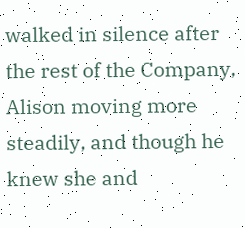walked in silence after the rest of the Company, Alison moving more steadily, and though he knew she and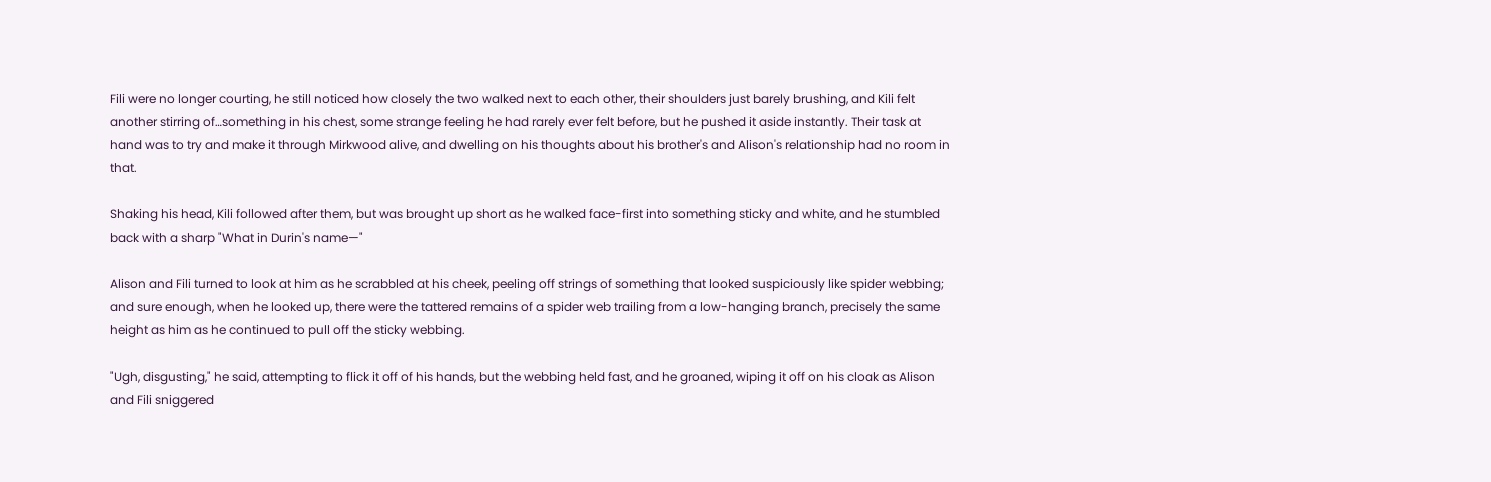Fili were no longer courting, he still noticed how closely the two walked next to each other, their shoulders just barely brushing, and Kili felt another stirring of…something in his chest, some strange feeling he had rarely ever felt before, but he pushed it aside instantly. Their task at hand was to try and make it through Mirkwood alive, and dwelling on his thoughts about his brother's and Alison's relationship had no room in that.

Shaking his head, Kili followed after them, but was brought up short as he walked face-first into something sticky and white, and he stumbled back with a sharp "What in Durin's name—"

Alison and Fili turned to look at him as he scrabbled at his cheek, peeling off strings of something that looked suspiciously like spider webbing; and sure enough, when he looked up, there were the tattered remains of a spider web trailing from a low-hanging branch, precisely the same height as him as he continued to pull off the sticky webbing.

"Ugh, disgusting," he said, attempting to flick it off of his hands, but the webbing held fast, and he groaned, wiping it off on his cloak as Alison and Fili sniggered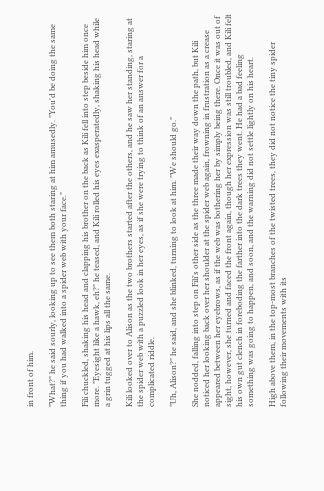in front of him.

"What?" he said sourly, looking up to see them both staring at him amusedly. "You'd be doing the same thing if you had walked into a spider web with your face."

Fili chuckled, shaking his head and clapping his brother on the back as Kili fell into step beside him once more. "Eyesight like a hawk, eh?" he teased, and Kili rolled his eyes exasperatedly, shaking his head while a grin tugged at his lips all the same.

Kili looked over to Alison as the two brothers started after the others, and he saw her standing, staring at the spider web with a puzzled look in her eyes, as if she were trying to think of an answer for a complicated riddle.

"Uh, Alison?" he said, and she blinked, turning to look at him. "We should go."

She nodded, falling into step on Fili's other side as the three made their way down the path, but Kili noticed her looking back over her shoulder at the spider web again, frowning in frustration as a crease appeared between her eyebrows, as if the web was bothering her by simply being there. Once it was out of sight, however, she turned and faced the front again, though her expression was still troubled, and Kili felt his own gut clench in foreboding the farther into the dark trees they went. He had a bad feeling something was going to happen, and soon, and the warning did not settle lightly on his heart.

High above them, in the top-most branches of the twisted trees, they did not notice the tiny spider following their movements with its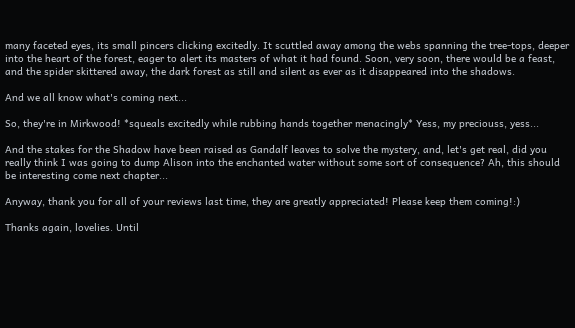many faceted eyes, its small pincers clicking excitedly. It scuttled away among the webs spanning the tree-tops, deeper into the heart of the forest, eager to alert its masters of what it had found. Soon, very soon, there would be a feast, and the spider skittered away, the dark forest as still and silent as ever as it disappeared into the shadows.

And we all know what's coming next...

So, they're in Mirkwood! *squeals excitedly while rubbing hands together menacingly* Yess, my preciouss, yess...

And the stakes for the Shadow have been raised as Gandalf leaves to solve the mystery, and, let's get real, did you really think I was going to dump Alison into the enchanted water without some sort of consequence? Ah, this should be interesting come next chapter...

Anyway, thank you for all of your reviews last time, they are greatly appreciated! Please keep them coming!:)

Thanks again, lovelies. Until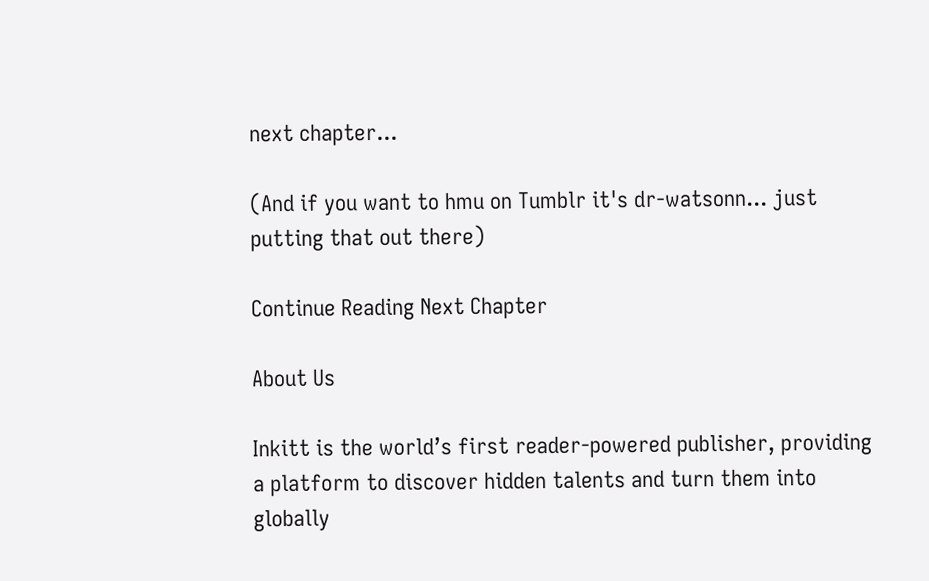next chapter...

(And if you want to hmu on Tumblr it's dr-watsonn... just putting that out there)

Continue Reading Next Chapter

About Us

Inkitt is the world’s first reader-powered publisher, providing a platform to discover hidden talents and turn them into globally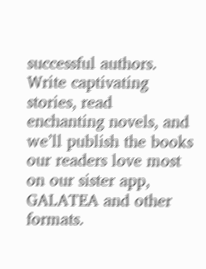successful authors. Write captivating stories, read enchanting novels, and we’ll publish the books our readers love most on our sister app, GALATEA and other formats.